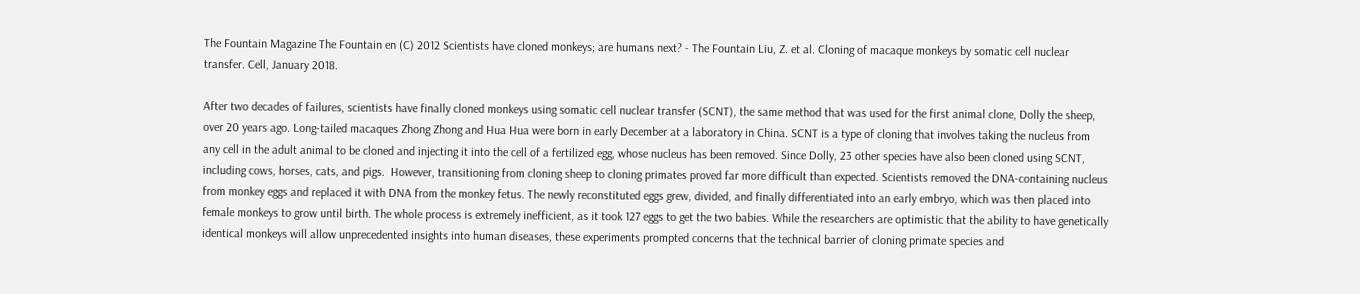The Fountain Magazine The Fountain en (C) 2012 Scientists have cloned monkeys; are humans next? - The Fountain Liu, Z. et al. Cloning of macaque monkeys by somatic cell nuclear transfer. Cell, January 2018.

After two decades of failures, scientists have finally cloned monkeys using somatic cell nuclear transfer (SCNT), the same method that was used for the first animal clone, Dolly the sheep, over 20 years ago. Long-tailed macaques Zhong Zhong and Hua Hua were born in early December at a laboratory in China. SCNT is a type of cloning that involves taking the nucleus from any cell in the adult animal to be cloned and injecting it into the cell of a fertilized egg, whose nucleus has been removed. Since Dolly, 23 other species have also been cloned using SCNT, including cows, horses, cats, and pigs.  However, transitioning from cloning sheep to cloning primates proved far more difficult than expected. Scientists removed the DNA-containing nucleus from monkey eggs and replaced it with DNA from the monkey fetus. The newly reconstituted eggs grew, divided, and finally differentiated into an early embryo, which was then placed into female monkeys to grow until birth. The whole process is extremely inefficient, as it took 127 eggs to get the two babies. While the researchers are optimistic that the ability to have genetically identical monkeys will allow unprecedented insights into human diseases, these experiments prompted concerns that the technical barrier of cloning primate species and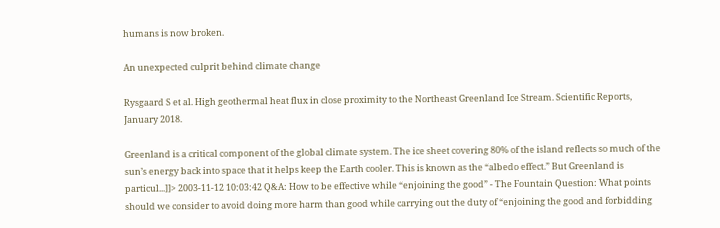humans is now broken.

An unexpected culprit behind climate change

Rysgaard S et al. High geothermal heat flux in close proximity to the Northeast Greenland Ice Stream. Scientific Reports, January 2018.

Greenland is a critical component of the global climate system. The ice sheet covering 80% of the island reflects so much of the sun’s energy back into space that it helps keep the Earth cooler. This is known as the “albedo effect.” But Greenland is particul...]]> 2003-11-12 10:03:42 Q&A: How to be effective while “enjoining the good” - The Fountain Question: What points should we consider to avoid doing more harm than good while carrying out the duty of “enjoining the good and forbidding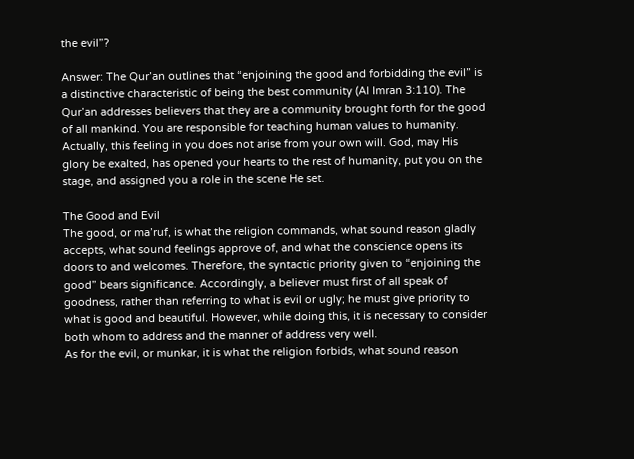the evil”?

Answer: The Qur’an outlines that “enjoining the good and forbidding the evil” is a distinctive characteristic of being the best community (Al Imran 3:110). The Qur’an addresses believers that they are a community brought forth for the good of all mankind. You are responsible for teaching human values to humanity. Actually, this feeling in you does not arise from your own will. God, may His glory be exalted, has opened your hearts to the rest of humanity, put you on the stage, and assigned you a role in the scene He set.

The Good and Evil
The good, or ma’ruf, is what the religion commands, what sound reason gladly accepts, what sound feelings approve of, and what the conscience opens its doors to and welcomes. Therefore, the syntactic priority given to “enjoining the good” bears significance. Accordingly, a believer must first of all speak of goodness, rather than referring to what is evil or ugly; he must give priority to what is good and beautiful. However, while doing this, it is necessary to consider both whom to address and the manner of address very well.
As for the evil, or munkar, it is what the religion forbids, what sound reason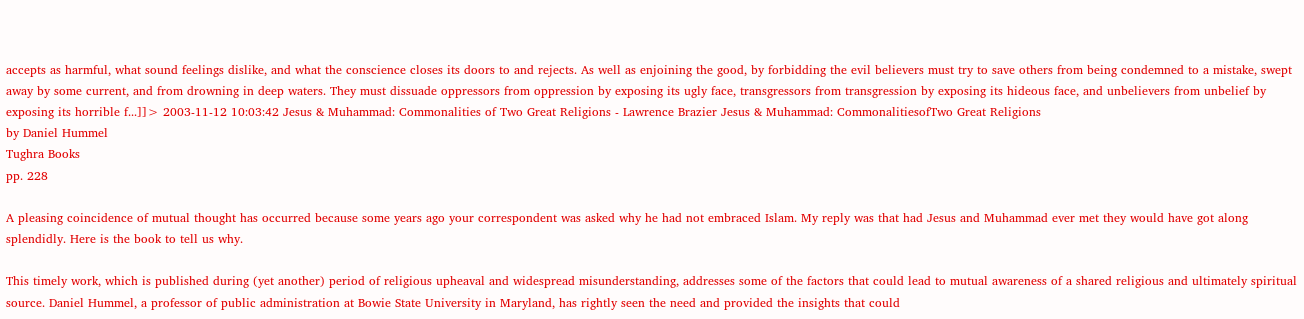accepts as harmful, what sound feelings dislike, and what the conscience closes its doors to and rejects. As well as enjoining the good, by forbidding the evil believers must try to save others from being condemned to a mistake, swept away by some current, and from drowning in deep waters. They must dissuade oppressors from oppression by exposing its ugly face, transgressors from transgression by exposing its hideous face, and unbelievers from unbelief by exposing its horrible f...]]> 2003-11-12 10:03:42 Jesus & Muhammad: Commonalities of Two Great Religions - Lawrence Brazier Jesus & Muhammad: CommonalitiesofTwo Great Religions
by Daniel Hummel
Tughra Books
pp. 228

A pleasing coincidence of mutual thought has occurred because some years ago your correspondent was asked why he had not embraced Islam. My reply was that had Jesus and Muhammad ever met they would have got along splendidly. Here is the book to tell us why.

This timely work, which is published during (yet another) period of religious upheaval and widespread misunderstanding, addresses some of the factors that could lead to mutual awareness of a shared religious and ultimately spiritual source. Daniel Hummel, a professor of public administration at Bowie State University in Maryland, has rightly seen the need and provided the insights that could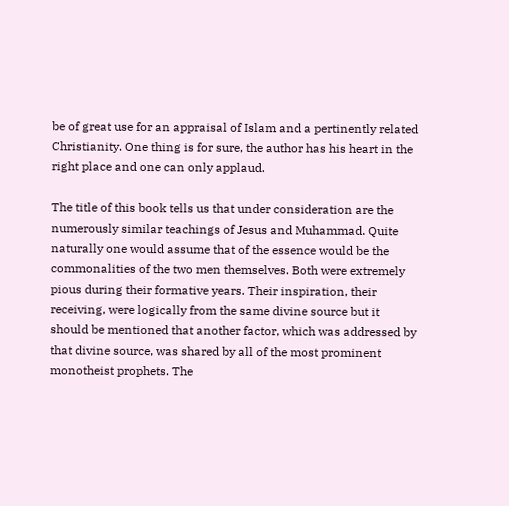be of great use for an appraisal of Islam and a pertinently related Christianity. One thing is for sure, the author has his heart in the right place and one can only applaud.

The title of this book tells us that under consideration are the numerously similar teachings of Jesus and Muhammad. Quite naturally one would assume that of the essence would be the commonalities of the two men themselves. Both were extremely pious during their formative years. Their inspiration, their receiving, were logically from the same divine source but it should be mentioned that another factor, which was addressed by that divine source, was shared by all of the most prominent monotheist prophets. The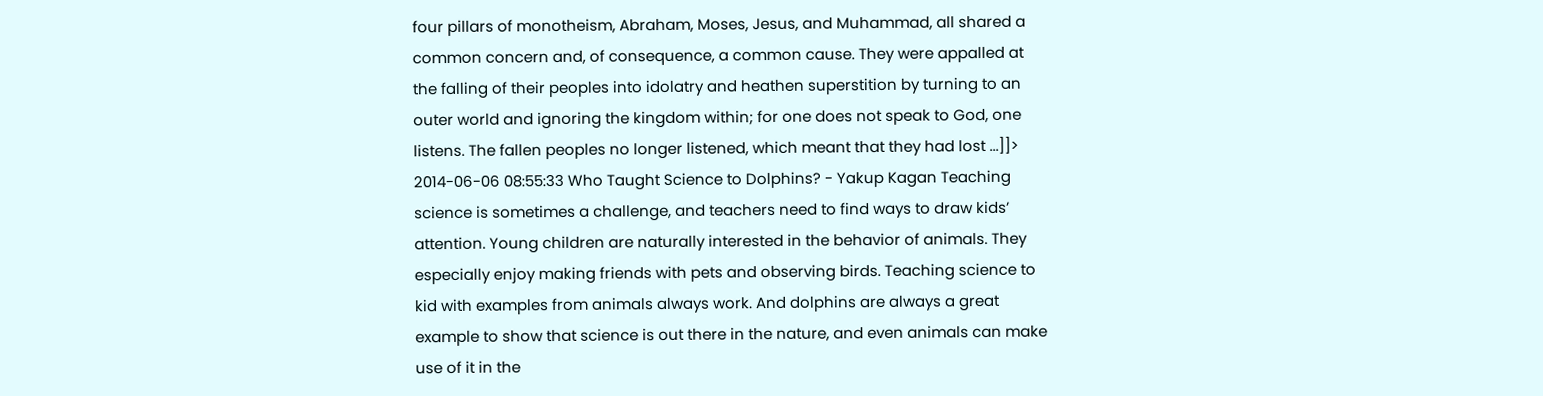four pillars of monotheism, Abraham, Moses, Jesus, and Muhammad, all shared a common concern and, of consequence, a common cause. They were appalled at the falling of their peoples into idolatry and heathen superstition by turning to an outer world and ignoring the kingdom within; for one does not speak to God, one listens. The fallen peoples no longer listened, which meant that they had lost ...]]> 2014-06-06 08:55:33 Who Taught Science to Dolphins? - Yakup Kagan Teaching science is sometimes a challenge, and teachers need to find ways to draw kids’ attention. Young children are naturally interested in the behavior of animals. They especially enjoy making friends with pets and observing birds. Teaching science to kid with examples from animals always work. And dolphins are always a great example to show that science is out there in the nature, and even animals can make use of it in the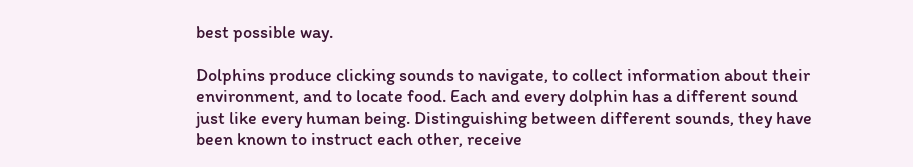best possible way.

Dolphins produce clicking sounds to navigate, to collect information about their environment, and to locate food. Each and every dolphin has a different sound just like every human being. Distinguishing between different sounds, they have been known to instruct each other, receive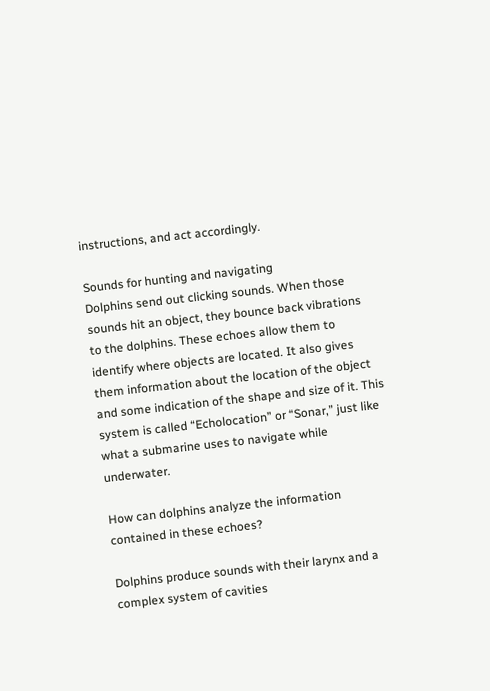instructions, and act accordingly.

Sounds for hunting and navigating
Dolphins send out clicking sounds. When those sounds hit an object, they bounce back vibrations to the dolphins. These echoes allow them to identify where objects are located. It also gives them information about the location of the object and some indication of the shape and size of it. This system is called “Echolocation” or “Sonar,” just like what a submarine uses to navigate while underwater.

How can dolphins analyze the information contained in these echoes?

Dolphins produce sounds with their larynx and a complex system of cavities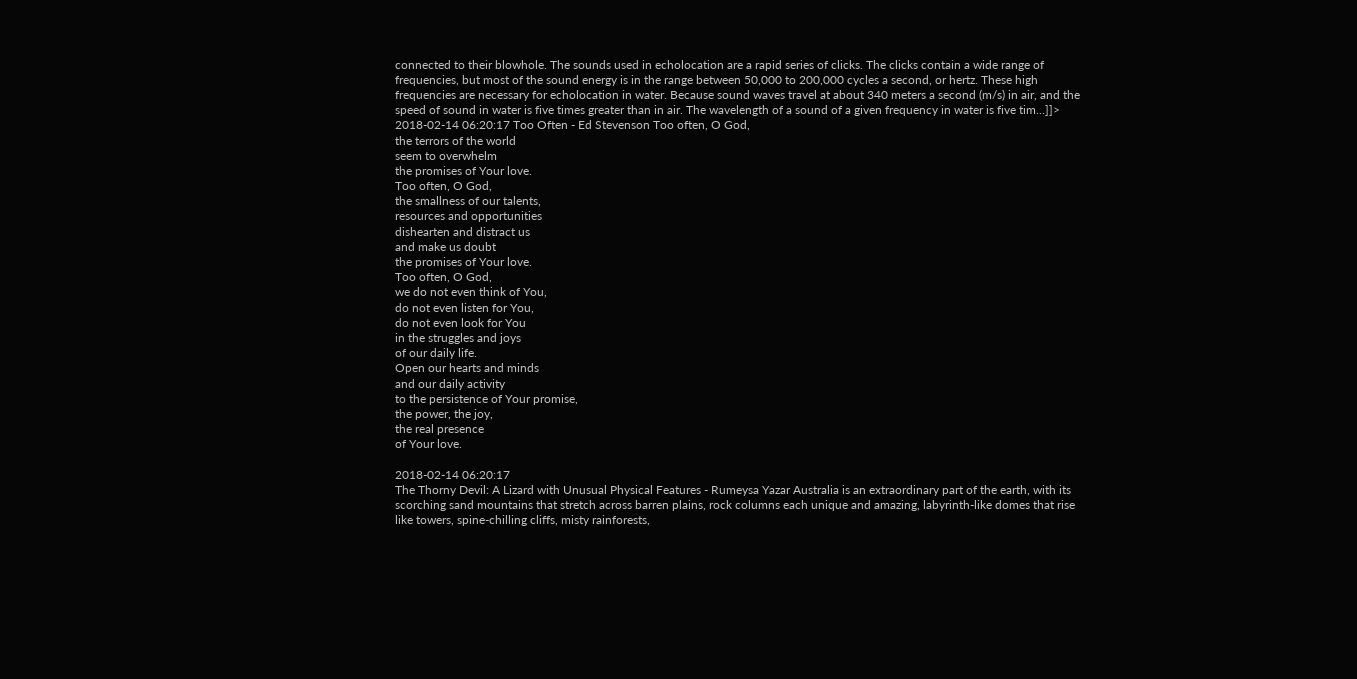connected to their blowhole. The sounds used in echolocation are a rapid series of clicks. The clicks contain a wide range of frequencies, but most of the sound energy is in the range between 50,000 to 200,000 cycles a second, or hertz. These high frequencies are necessary for echolocation in water. Because sound waves travel at about 340 meters a second (m/s) in air, and the speed of sound in water is five times greater than in air. The wavelength of a sound of a given frequency in water is five tim...]]> 2018-02-14 06:20:17 Too Often - Ed Stevenson Too often, O God,
the terrors of the world
seem to overwhelm
the promises of Your love.
Too often, O God,
the smallness of our talents,
resources and opportunities
dishearten and distract us
and make us doubt
the promises of Your love.
Too often, O God,
we do not even think of You,
do not even listen for You,
do not even look for You
in the struggles and joys
of our daily life.
Open our hearts and minds
and our daily activity
to the persistence of Your promise,
the power, the joy,
the real presence
of Your love.

2018-02-14 06:20:17
The Thorny Devil: A Lizard with Unusual Physical Features - Rumeysa Yazar Australia is an extraordinary part of the earth, with its scorching sand mountains that stretch across barren plains, rock columns each unique and amazing, labyrinth-like domes that rise like towers, spine-chilling cliffs, misty rainforests,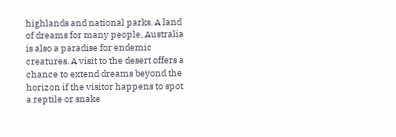highlands and national parks. A land of dreams for many people, Australia is also a paradise for endemic creatures. A visit to the desert offers a chance to extend dreams beyond the horizon if the visitor happens to spot a reptile or snake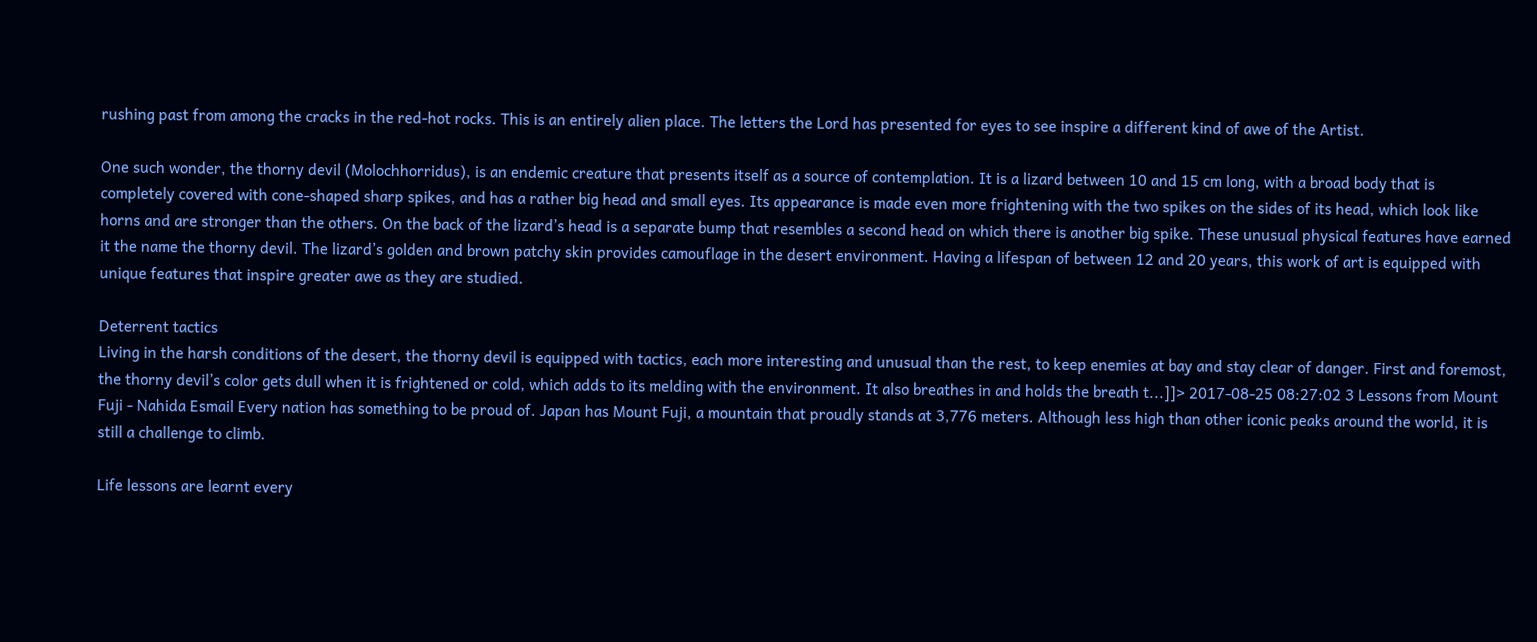rushing past from among the cracks in the red-hot rocks. This is an entirely alien place. The letters the Lord has presented for eyes to see inspire a different kind of awe of the Artist.

One such wonder, the thorny devil (Molochhorridus), is an endemic creature that presents itself as a source of contemplation. It is a lizard between 10 and 15 cm long, with a broad body that is completely covered with cone-shaped sharp spikes, and has a rather big head and small eyes. Its appearance is made even more frightening with the two spikes on the sides of its head, which look like horns and are stronger than the others. On the back of the lizard’s head is a separate bump that resembles a second head on which there is another big spike. These unusual physical features have earned it the name the thorny devil. The lizard’s golden and brown patchy skin provides camouflage in the desert environment. Having a lifespan of between 12 and 20 years, this work of art is equipped with unique features that inspire greater awe as they are studied.

Deterrent tactics
Living in the harsh conditions of the desert, the thorny devil is equipped with tactics, each more interesting and unusual than the rest, to keep enemies at bay and stay clear of danger. First and foremost, the thorny devil’s color gets dull when it is frightened or cold, which adds to its melding with the environment. It also breathes in and holds the breath t...]]> 2017-08-25 08:27:02 3 Lessons from Mount Fuji - Nahida Esmail Every nation has something to be proud of. Japan has Mount Fuji, a mountain that proudly stands at 3,776 meters. Although less high than other iconic peaks around the world, it is still a challenge to climb.

Life lessons are learnt every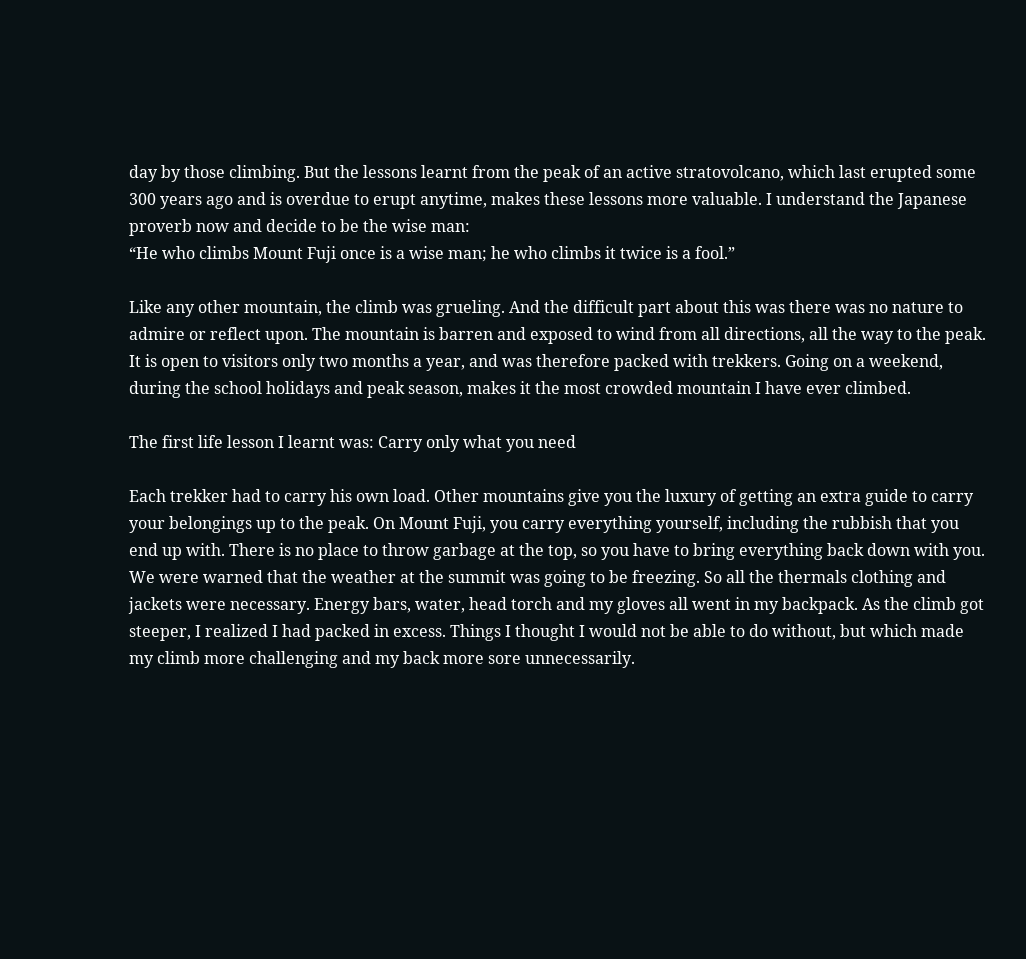day by those climbing. But the lessons learnt from the peak of an active stratovolcano, which last erupted some 300 years ago and is overdue to erupt anytime, makes these lessons more valuable. I understand the Japanese proverb now and decide to be the wise man:
“He who climbs Mount Fuji once is a wise man; he who climbs it twice is a fool.”

Like any other mountain, the climb was grueling. And the difficult part about this was there was no nature to admire or reflect upon. The mountain is barren and exposed to wind from all directions, all the way to the peak. It is open to visitors only two months a year, and was therefore packed with trekkers. Going on a weekend, during the school holidays and peak season, makes it the most crowded mountain I have ever climbed.

The first life lesson I learnt was: Carry only what you need

Each trekker had to carry his own load. Other mountains give you the luxury of getting an extra guide to carry your belongings up to the peak. On Mount Fuji, you carry everything yourself, including the rubbish that you end up with. There is no place to throw garbage at the top, so you have to bring everything back down with you. We were warned that the weather at the summit was going to be freezing. So all the thermals clothing and jackets were necessary. Energy bars, water, head torch and my gloves all went in my backpack. As the climb got steeper, I realized I had packed in excess. Things I thought I would not be able to do without, but which made my climb more challenging and my back more sore unnecessarily.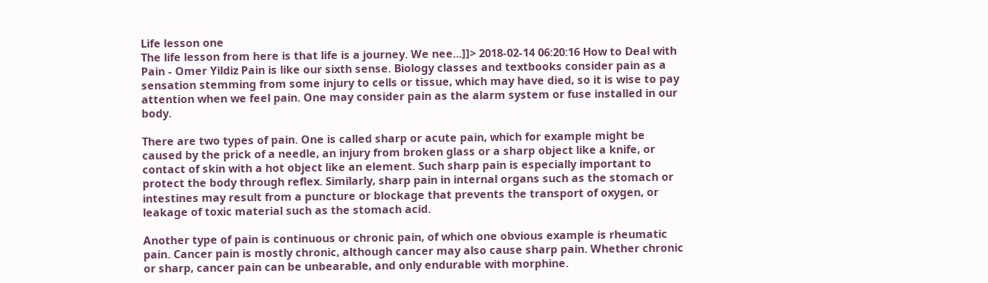Life lesson one
The life lesson from here is that life is a journey. We nee...]]> 2018-02-14 06:20:16 How to Deal with Pain - Omer Yildiz Pain is like our sixth sense. Biology classes and textbooks consider pain as a sensation stemming from some injury to cells or tissue, which may have died, so it is wise to pay attention when we feel pain. One may consider pain as the alarm system or fuse installed in our body.

There are two types of pain. One is called sharp or acute pain, which for example might be caused by the prick of a needle, an injury from broken glass or a sharp object like a knife, or contact of skin with a hot object like an element. Such sharp pain is especially important to protect the body through reflex. Similarly, sharp pain in internal organs such as the stomach or intestines may result from a puncture or blockage that prevents the transport of oxygen, or leakage of toxic material such as the stomach acid.

Another type of pain is continuous or chronic pain, of which one obvious example is rheumatic pain. Cancer pain is mostly chronic, although cancer may also cause sharp pain. Whether chronic or sharp, cancer pain can be unbearable, and only endurable with morphine.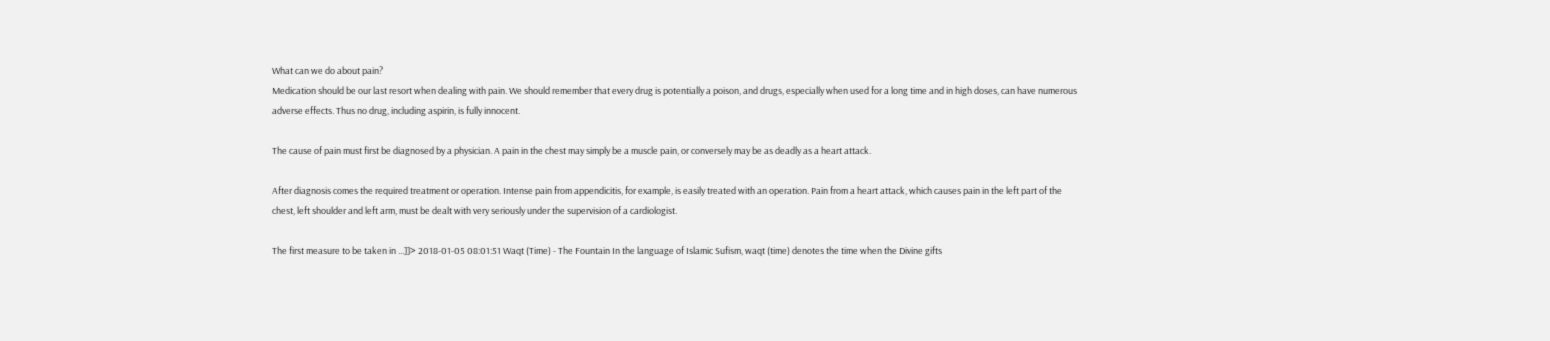What can we do about pain?
Medication should be our last resort when dealing with pain. We should remember that every drug is potentially a poison, and drugs, especially when used for a long time and in high doses, can have numerous adverse effects. Thus no drug, including aspirin, is fully innocent.

The cause of pain must first be diagnosed by a physician. A pain in the chest may simply be a muscle pain, or conversely may be as deadly as a heart attack.

After diagnosis comes the required treatment or operation. Intense pain from appendicitis, for example, is easily treated with an operation. Pain from a heart attack, which causes pain in the left part of the chest, left shoulder and left arm, must be dealt with very seriously under the supervision of a cardiologist.

The first measure to be taken in ...]]> 2018-01-05 08:01:51 Waqt (Time) - The Fountain In the language of Islamic Sufism, waqt (time) denotes the time when the Divine gifts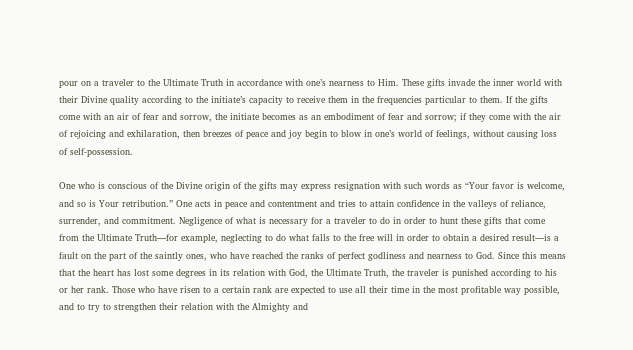pour on a traveler to the Ultimate Truth in accordance with one’s nearness to Him. These gifts invade the inner world with their Divine quality according to the initiate’s capacity to receive them in the frequencies particular to them. If the gifts come with an air of fear and sorrow, the initiate becomes as an embodiment of fear and sorrow; if they come with the air of rejoicing and exhilaration, then breezes of peace and joy begin to blow in one’s world of feelings, without causing loss of self-possession.

One who is conscious of the Divine origin of the gifts may express resignation with such words as “Your favor is welcome, and so is Your retribution.” One acts in peace and contentment and tries to attain confidence in the valleys of reliance, surrender, and commitment. Negligence of what is necessary for a traveler to do in order to hunt these gifts that come from the Ultimate Truth—for example, neglecting to do what falls to the free will in order to obtain a desired result—is a fault on the part of the saintly ones, who have reached the ranks of perfect godliness and nearness to God. Since this means that the heart has lost some degrees in its relation with God, the Ultimate Truth, the traveler is punished according to his or her rank. Those who have risen to a certain rank are expected to use all their time in the most profitable way possible, and to try to strengthen their relation with the Almighty and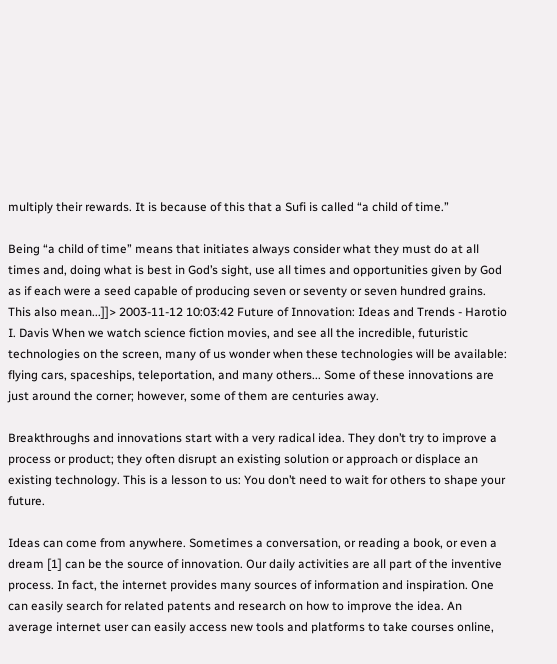multiply their rewards. It is because of this that a Sufi is called “a child of time.”

Being “a child of time” means that initiates always consider what they must do at all times and, doing what is best in God’s sight, use all times and opportunities given by God as if each were a seed capable of producing seven or seventy or seven hundred grains. This also mean...]]> 2003-11-12 10:03:42 Future of Innovation: Ideas and Trends - Harotio I. Davis When we watch science fiction movies, and see all the incredible, futuristic technologies on the screen, many of us wonder when these technologies will be available: flying cars, spaceships, teleportation, and many others... Some of these innovations are just around the corner; however, some of them are centuries away.

Breakthroughs and innovations start with a very radical idea. They don’t try to improve a process or product; they often disrupt an existing solution or approach or displace an existing technology. This is a lesson to us: You don’t need to wait for others to shape your future.

Ideas can come from anywhere. Sometimes a conversation, or reading a book, or even a dream [1] can be the source of innovation. Our daily activities are all part of the inventive process. In fact, the internet provides many sources of information and inspiration. One can easily search for related patents and research on how to improve the idea. An average internet user can easily access new tools and platforms to take courses online,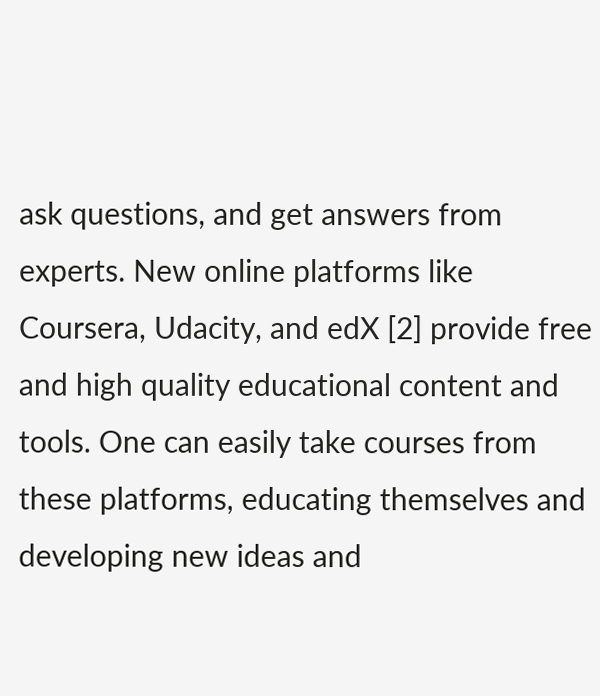ask questions, and get answers from experts. New online platforms like Coursera, Udacity, and edX [2] provide free and high quality educational content and tools. One can easily take courses from these platforms, educating themselves and developing new ideas and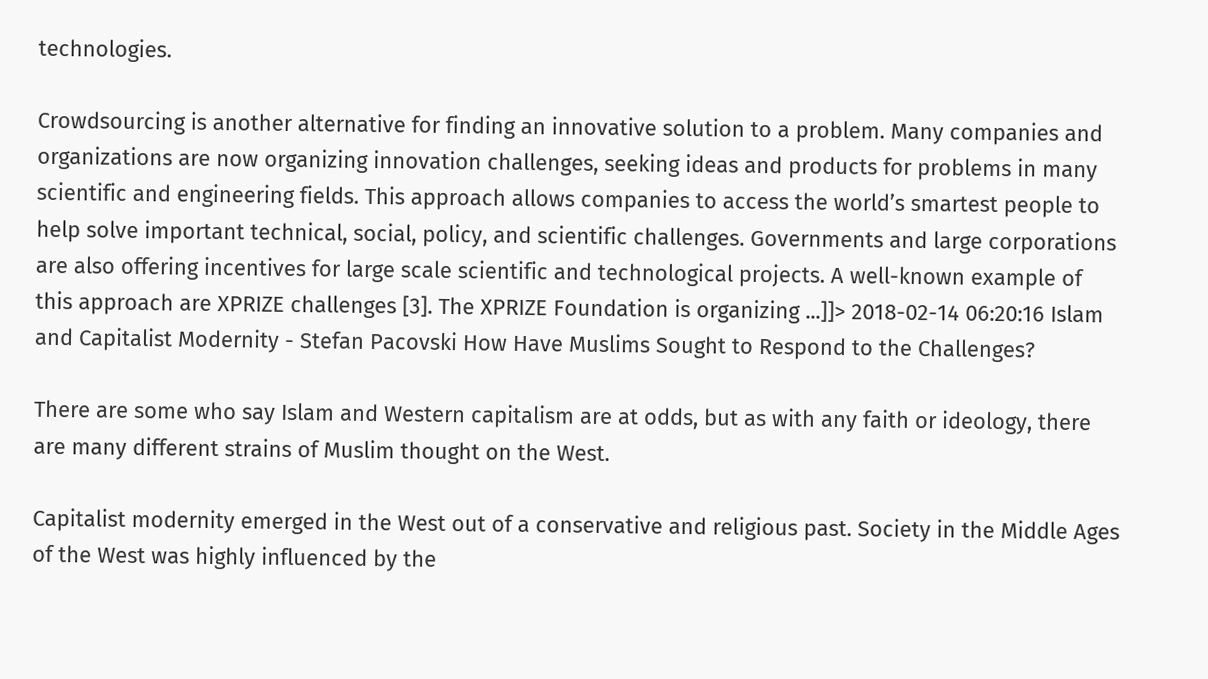technologies.

Crowdsourcing is another alternative for finding an innovative solution to a problem. Many companies and organizations are now organizing innovation challenges, seeking ideas and products for problems in many scientific and engineering fields. This approach allows companies to access the world’s smartest people to help solve important technical, social, policy, and scientific challenges. Governments and large corporations are also offering incentives for large scale scientific and technological projects. A well-known example of this approach are XPRIZE challenges [3]. The XPRIZE Foundation is organizing ...]]> 2018-02-14 06:20:16 Islam and Capitalist Modernity - Stefan Pacovski How Have Muslims Sought to Respond to the Challenges?

There are some who say Islam and Western capitalism are at odds, but as with any faith or ideology, there are many different strains of Muslim thought on the West.

Capitalist modernity emerged in the West out of a conservative and religious past. Society in the Middle Ages of the West was highly influenced by the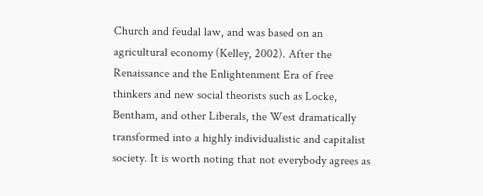Church and feudal law, and was based on an agricultural economy (Kelley, 2002). After the Renaissance and the Enlightenment Era of free thinkers and new social theorists such as Locke, Bentham, and other Liberals, the West dramatically transformed into a highly individualistic and capitalist society. It is worth noting that not everybody agrees as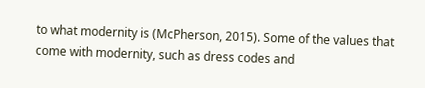to what modernity is (McPherson, 2015). Some of the values that come with modernity, such as dress codes and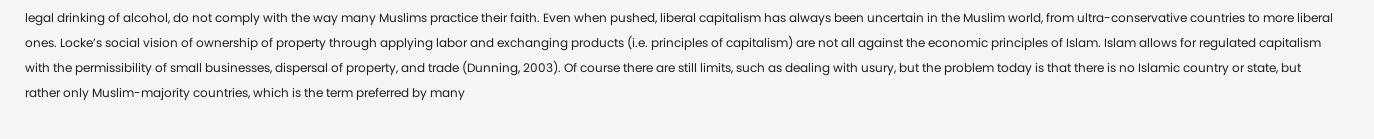legal drinking of alcohol, do not comply with the way many Muslims practice their faith. Even when pushed, liberal capitalism has always been uncertain in the Muslim world, from ultra-conservative countries to more liberal ones. Locke’s social vision of ownership of property through applying labor and exchanging products (i.e. principles of capitalism) are not all against the economic principles of Islam. Islam allows for regulated capitalism with the permissibility of small businesses, dispersal of property, and trade (Dunning, 2003). Of course there are still limits, such as dealing with usury, but the problem today is that there is no Islamic country or state, but rather only Muslim-majority countries, which is the term preferred by many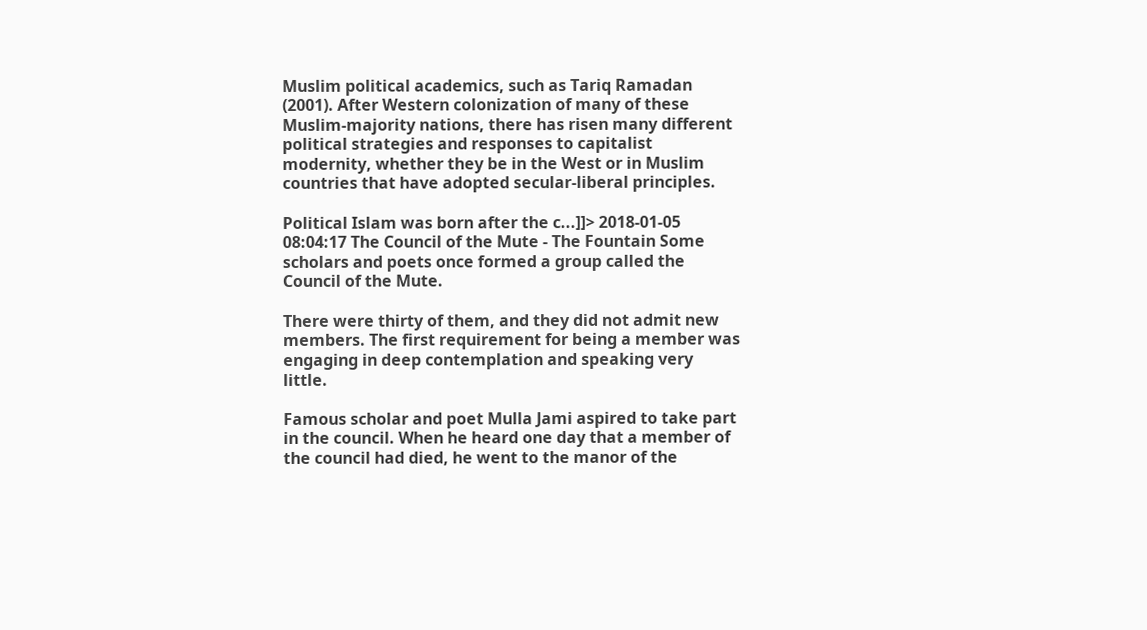Muslim political academics, such as Tariq Ramadan (2001). After Western colonization of many of these Muslim-majority nations, there has risen many different political strategies and responses to capitalist modernity, whether they be in the West or in Muslim countries that have adopted secular-liberal principles.

Political Islam was born after the c...]]> 2018-01-05 08:04:17 The Council of the Mute - The Fountain Some scholars and poets once formed a group called the Council of the Mute.

There were thirty of them, and they did not admit new members. The first requirement for being a member was engaging in deep contemplation and speaking very little.

Famous scholar and poet Mulla Jami aspired to take part in the council. When he heard one day that a member of the council had died, he went to the manor of the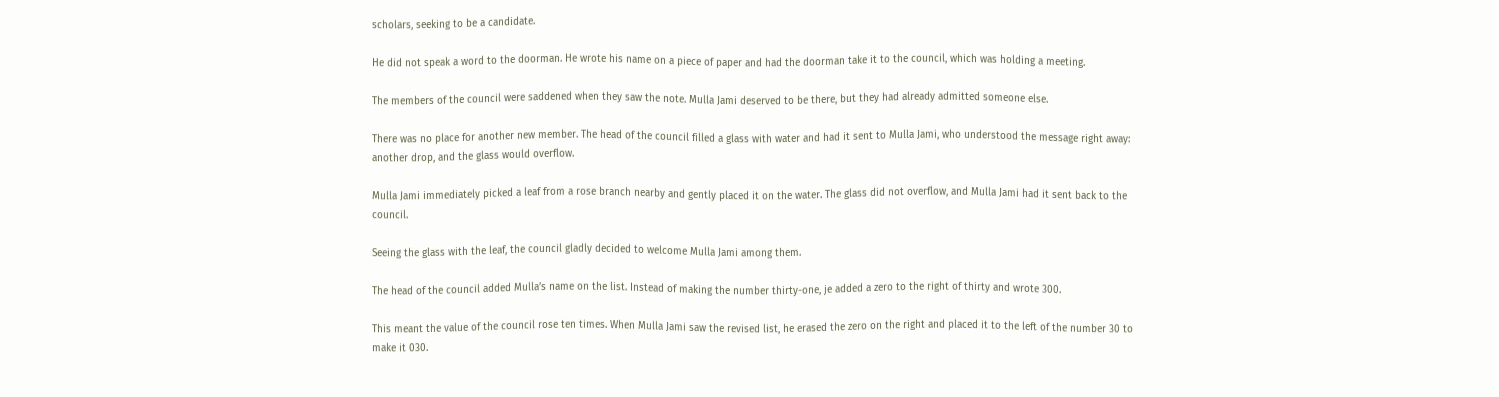scholars, seeking to be a candidate.

He did not speak a word to the doorman. He wrote his name on a piece of paper and had the doorman take it to the council, which was holding a meeting.

The members of the council were saddened when they saw the note. Mulla Jami deserved to be there, but they had already admitted someone else.

There was no place for another new member. The head of the council filled a glass with water and had it sent to Mulla Jami, who understood the message right away: another drop, and the glass would overflow.

Mulla Jami immediately picked a leaf from a rose branch nearby and gently placed it on the water. The glass did not overflow, and Mulla Jami had it sent back to the council.

Seeing the glass with the leaf, the council gladly decided to welcome Mulla Jami among them.

The head of the council added Mulla’s name on the list. Instead of making the number thirty-one, je added a zero to the right of thirty and wrote 300.

This meant the value of the council rose ten times. When Mulla Jami saw the revised list, he erased the zero on the right and placed it to the left of the number 30 to make it 030.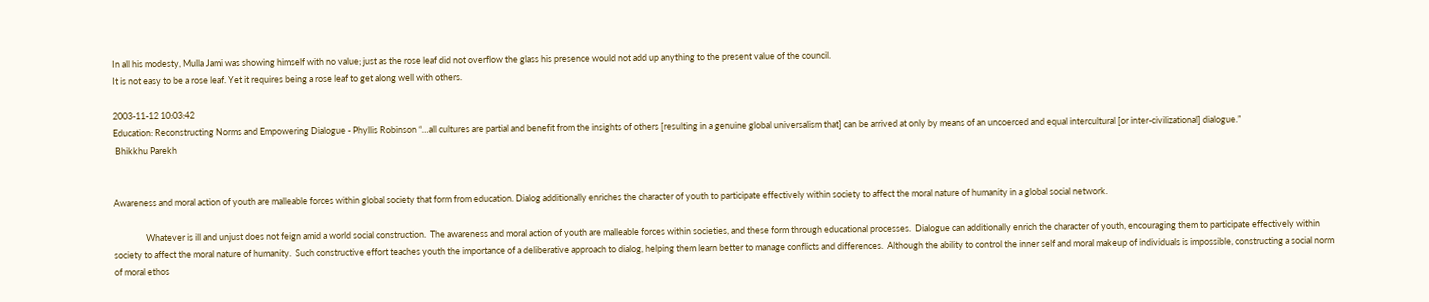In all his modesty, Mulla Jami was showing himself with no value; just as the rose leaf did not overflow the glass his presence would not add up anything to the present value of the council.
It is not easy to be a rose leaf. Yet it requires being a rose leaf to get along well with others.

2003-11-12 10:03:42
Education: Reconstructing Norms and Empowering Dialogue - Phyllis Robinson “…all cultures are partial and benefit from the insights of others [resulting in a genuine global universalism that] can be arrived at only by means of an uncoerced and equal intercultural [or inter-civilizational] dialogue.”
 Bhikkhu Parekh


Awareness and moral action of youth are malleable forces within global society that form from education. Dialog additionally enriches the character of youth to participate effectively within society to affect the moral nature of humanity in a global social network.

                Whatever is ill and unjust does not feign amid a world social construction.  The awareness and moral action of youth are malleable forces within societies, and these form through educational processes.  Dialogue can additionally enrich the character of youth, encouraging them to participate effectively within society to affect the moral nature of humanity.  Such constructive effort teaches youth the importance of a deliberative approach to dialog, helping them learn better to manage conflicts and differences.  Although the ability to control the inner self and moral makeup of individuals is impossible, constructing a social norm of moral ethos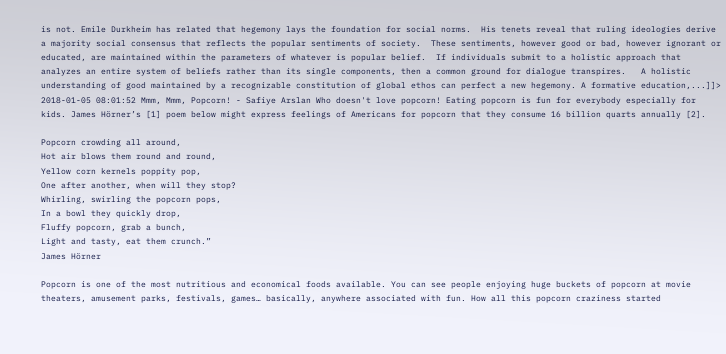is not. Emile Durkheim has related that hegemony lays the foundation for social norms.  His tenets reveal that ruling ideologies derive a majority social consensus that reflects the popular sentiments of society.  These sentiments, however good or bad, however ignorant or educated, are maintained within the parameters of whatever is popular belief.  If individuals submit to a holistic approach that analyzes an entire system of beliefs rather than its single components, then a common ground for dialogue transpires.   A holistic understanding of good maintained by a recognizable constitution of global ethos can perfect a new hegemony. A formative education,...]]> 2018-01-05 08:01:52 Mmm, Mmm, Popcorn! - Safiye Arslan Who doesn't love popcorn! Eating popcorn is fun for everybody especially for kids. James Hörner’s [1] poem below might express feelings of Americans for popcorn that they consume 16 billion quarts annually [2].

Popcorn crowding all around,
Hot air blows them round and round,
Yellow corn kernels poppity pop,
One after another, when will they stop?
Whirling, swirling the popcorn pops,
In a bowl they quickly drop,
Fluffy popcorn, grab a bunch,
Light and tasty, eat them crunch.”
James Hörner

Popcorn is one of the most nutritious and economical foods available. You can see people enjoying huge buckets of popcorn at movie theaters, amusement parks, festivals, games… basically, anywhere associated with fun. How all this popcorn craziness started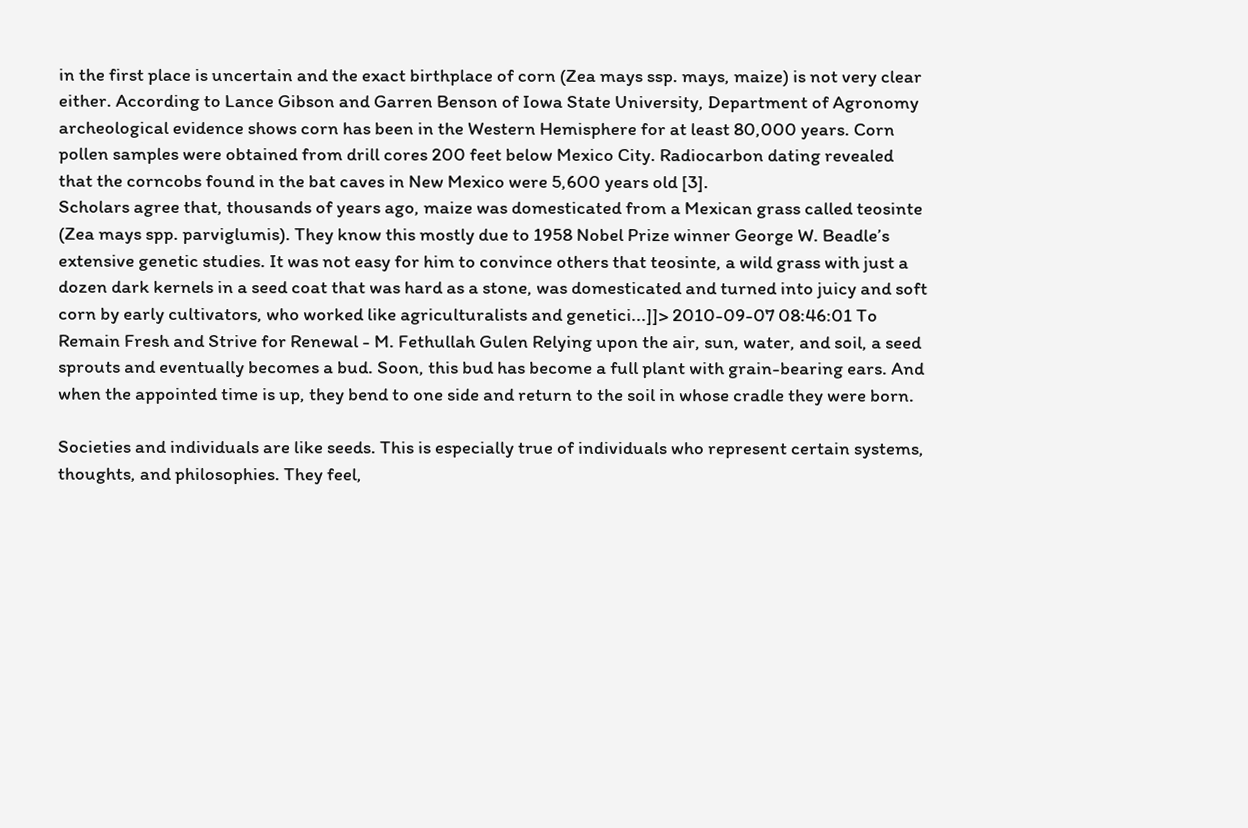in the first place is uncertain and the exact birthplace of corn (Zea mays ssp. mays, maize) is not very clear either. According to Lance Gibson and Garren Benson of Iowa State University, Department of Agronomy archeological evidence shows corn has been in the Western Hemisphere for at least 80,000 years. Corn pollen samples were obtained from drill cores 200 feet below Mexico City. Radiocarbon dating revealed that the corncobs found in the bat caves in New Mexico were 5,600 years old [3].
Scholars agree that, thousands of years ago, maize was domesticated from a Mexican grass called teosinte (Zea mays spp. parviglumis). They know this mostly due to 1958 Nobel Prize winner George W. Beadle’s extensive genetic studies. It was not easy for him to convince others that teosinte, a wild grass with just a dozen dark kernels in a seed coat that was hard as a stone, was domesticated and turned into juicy and soft corn by early cultivators, who worked like agriculturalists and genetici...]]> 2010-09-07 08:46:01 To Remain Fresh and Strive for Renewal - M. Fethullah Gulen Relying upon the air, sun, water, and soil, a seed sprouts and eventually becomes a bud. Soon, this bud has become a full plant with grain-bearing ears. And when the appointed time is up, they bend to one side and return to the soil in whose cradle they were born.

Societies and individuals are like seeds. This is especially true of individuals who represent certain systems, thoughts, and philosophies. They feel,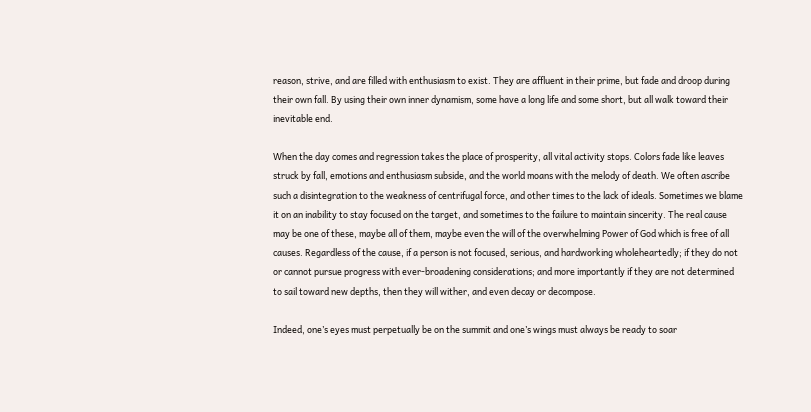reason, strive, and are filled with enthusiasm to exist. They are affluent in their prime, but fade and droop during their own fall. By using their own inner dynamism, some have a long life and some short, but all walk toward their inevitable end.

When the day comes and regression takes the place of prosperity, all vital activity stops. Colors fade like leaves struck by fall, emotions and enthusiasm subside, and the world moans with the melody of death. We often ascribe such a disintegration to the weakness of centrifugal force, and other times to the lack of ideals. Sometimes we blame it on an inability to stay focused on the target, and sometimes to the failure to maintain sincerity. The real cause may be one of these, maybe all of them, maybe even the will of the overwhelming Power of God which is free of all causes. Regardless of the cause, if a person is not focused, serious, and hardworking wholeheartedly; if they do not or cannot pursue progress with ever-broadening considerations; and more importantly if they are not determined to sail toward new depths, then they will wither, and even decay or decompose.

Indeed, one’s eyes must perpetually be on the summit and one’s wings must always be ready to soar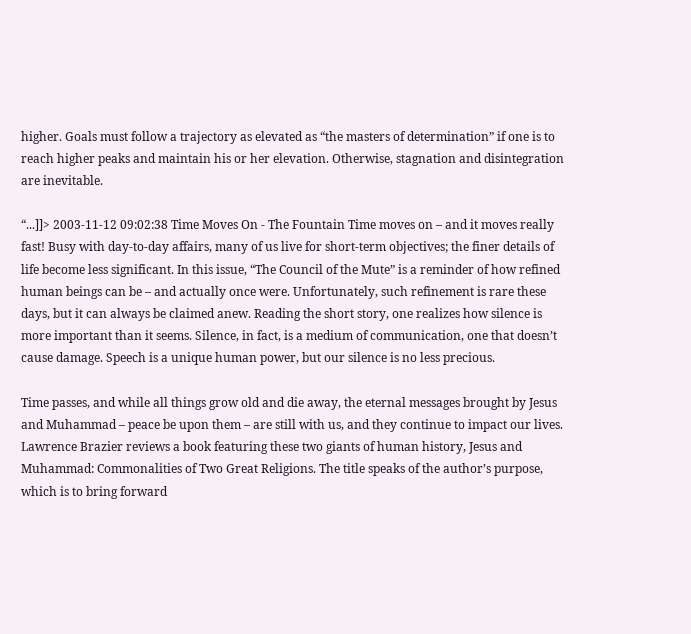higher. Goals must follow a trajectory as elevated as “the masters of determination” if one is to reach higher peaks and maintain his or her elevation. Otherwise, stagnation and disintegration are inevitable.

“...]]> 2003-11-12 09:02:38 Time Moves On - The Fountain Time moves on – and it moves really fast! Busy with day-to-day affairs, many of us live for short-term objectives; the finer details of life become less significant. In this issue, “The Council of the Mute” is a reminder of how refined human beings can be – and actually once were. Unfortunately, such refinement is rare these days, but it can always be claimed anew. Reading the short story, one realizes how silence is more important than it seems. Silence, in fact, is a medium of communication, one that doesn’t cause damage. Speech is a unique human power, but our silence is no less precious.

Time passes, and while all things grow old and die away, the eternal messages brought by Jesus and Muhammad – peace be upon them – are still with us, and they continue to impact our lives. Lawrence Brazier reviews a book featuring these two giants of human history, Jesus and Muhammad: Commonalities of Two Great Religions. The title speaks of the author’s purpose, which is to bring forward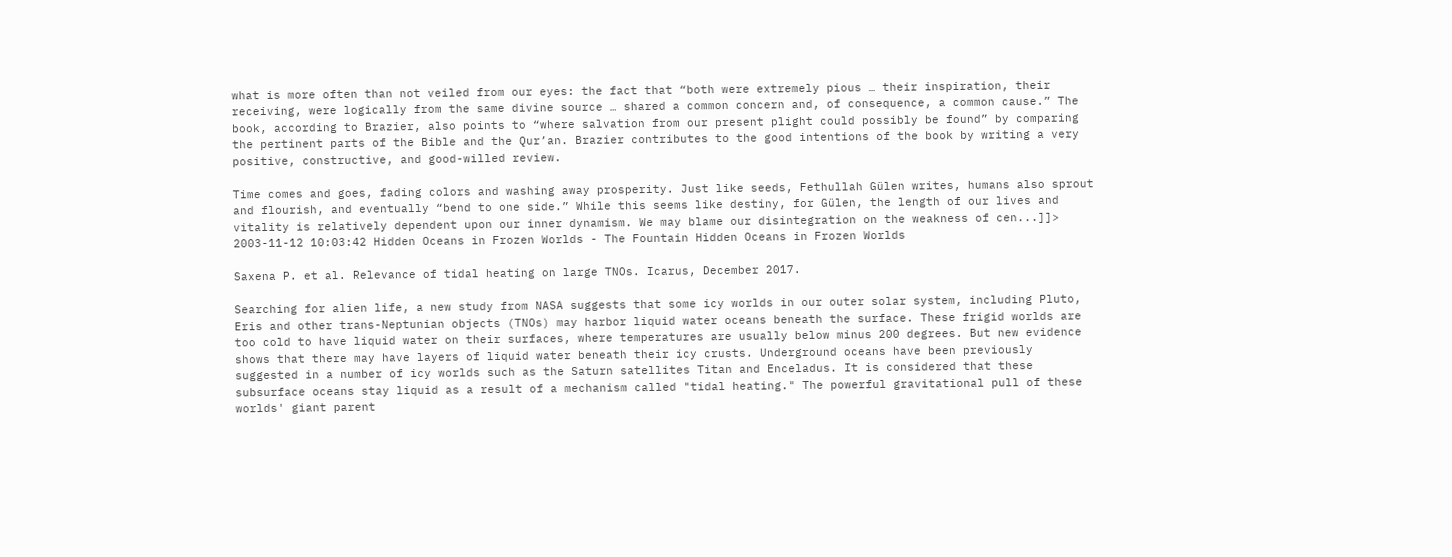what is more often than not veiled from our eyes: the fact that “both were extremely pious … their inspiration, their receiving, were logically from the same divine source … shared a common concern and, of consequence, a common cause.” The book, according to Brazier, also points to “where salvation from our present plight could possibly be found” by comparing the pertinent parts of the Bible and the Qur’an. Brazier contributes to the good intentions of the book by writing a very positive, constructive, and good-willed review.

Time comes and goes, fading colors and washing away prosperity. Just like seeds, Fethullah Gülen writes, humans also sprout and flourish, and eventually “bend to one side.” While this seems like destiny, for Gülen, the length of our lives and vitality is relatively dependent upon our inner dynamism. We may blame our disintegration on the weakness of cen...]]> 2003-11-12 10:03:42 Hidden Oceans in Frozen Worlds - The Fountain Hidden Oceans in Frozen Worlds

Saxena P. et al. Relevance of tidal heating on large TNOs. Icarus, December 2017.

Searching for alien life, a new study from NASA suggests that some icy worlds in our outer solar system, including Pluto, Eris and other trans-Neptunian objects (TNOs) may harbor liquid water oceans beneath the surface. These frigid worlds are too cold to have liquid water on their surfaces, where temperatures are usually below minus 200 degrees. But new evidence shows that there may have layers of liquid water beneath their icy crusts. Underground oceans have been previously suggested in a number of icy worlds such as the Saturn satellites Titan and Enceladus. It is considered that these subsurface oceans stay liquid as a result of a mechanism called "tidal heating." The powerful gravitational pull of these worlds' giant parent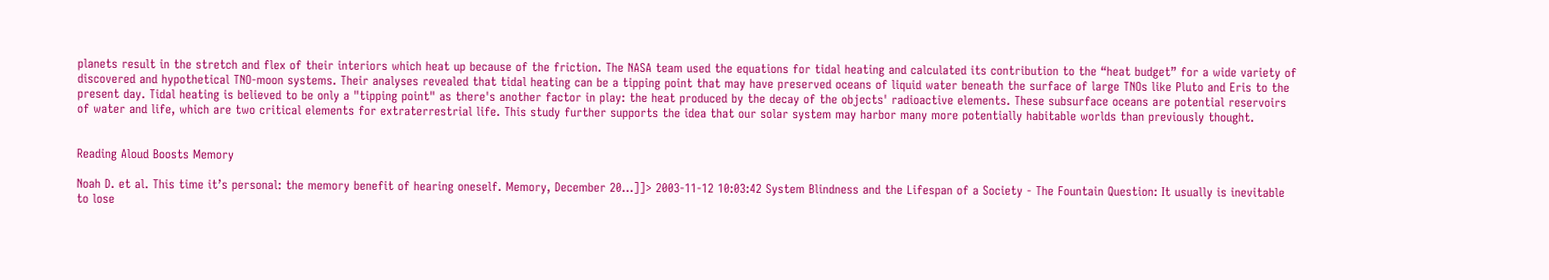planets result in the stretch and flex of their interiors which heat up because of the friction. The NASA team used the equations for tidal heating and calculated its contribution to the “heat budget” for a wide variety of discovered and hypothetical TNO-moon systems. Their analyses revealed that tidal heating can be a tipping point that may have preserved oceans of liquid water beneath the surface of large TNOs like Pluto and Eris to the present day. Tidal heating is believed to be only a "tipping point" as there's another factor in play: the heat produced by the decay of the objects' radioactive elements. These subsurface oceans are potential reservoirs of water and life, which are two critical elements for extraterrestrial life. This study further supports the idea that our solar system may harbor many more potentially habitable worlds than previously thought.


Reading Aloud Boosts Memory

Noah D. et al. This time it’s personal: the memory benefit of hearing oneself. Memory, December 20...]]> 2003-11-12 10:03:42 System Blindness and the Lifespan of a Society - The Fountain Question: It usually is inevitable to lose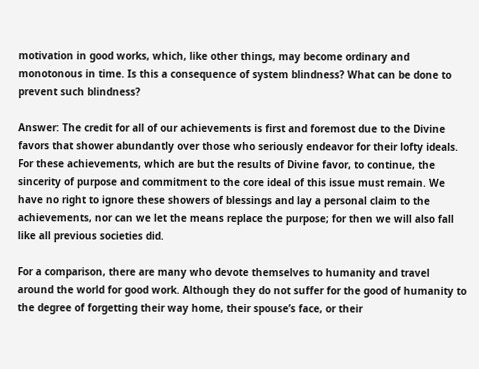motivation in good works, which, like other things, may become ordinary and monotonous in time. Is this a consequence of system blindness? What can be done to prevent such blindness?

Answer: The credit for all of our achievements is first and foremost due to the Divine favors that shower abundantly over those who seriously endeavor for their lofty ideals. For these achievements, which are but the results of Divine favor, to continue, the sincerity of purpose and commitment to the core ideal of this issue must remain. We have no right to ignore these showers of blessings and lay a personal claim to the achievements, nor can we let the means replace the purpose; for then we will also fall like all previous societies did.

For a comparison, there are many who devote themselves to humanity and travel around the world for good work. Although they do not suffer for the good of humanity to the degree of forgetting their way home, their spouse’s face, or their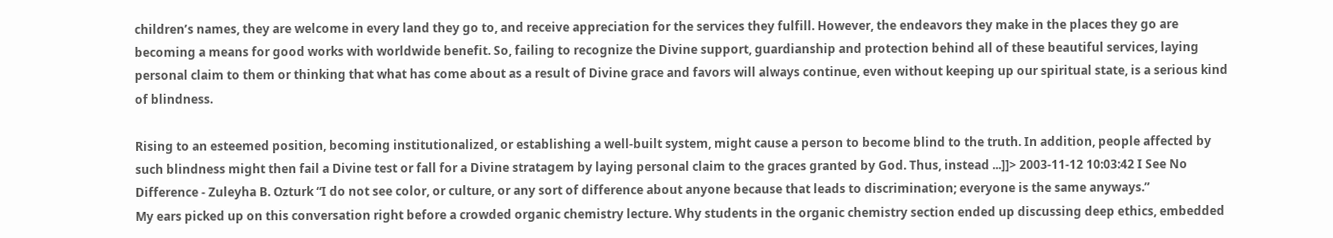children’s names, they are welcome in every land they go to, and receive appreciation for the services they fulfill. However, the endeavors they make in the places they go are becoming a means for good works with worldwide benefit. So, failing to recognize the Divine support, guardianship and protection behind all of these beautiful services, laying personal claim to them or thinking that what has come about as a result of Divine grace and favors will always continue, even without keeping up our spiritual state, is a serious kind of blindness.

Rising to an esteemed position, becoming institutionalized, or establishing a well-built system, might cause a person to become blind to the truth. In addition, people affected by such blindness might then fail a Divine test or fall for a Divine stratagem by laying personal claim to the graces granted by God. Thus, instead ...]]> 2003-11-12 10:03:42 I See No Difference - Zuleyha B. Ozturk “I do not see color, or culture, or any sort of difference about anyone because that leads to discrimination; everyone is the same anyways.”
My ears picked up on this conversation right before a crowded organic chemistry lecture. Why students in the organic chemistry section ended up discussing deep ethics, embedded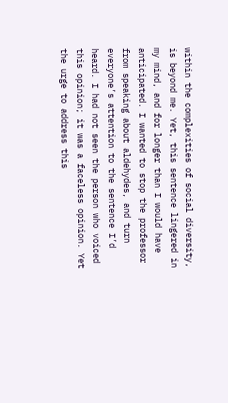within the complexities of social diversity, is beyond me. Yet, this sentence lingered in my mind, and for longer than I would have anticipated. I wanted to stop the professor from speaking about aldehydes, and turn everyone’s attention to the sentence I’d heard. I had not seen the person who voiced this opinion; it was a faceless opinion. Yet the urge to address this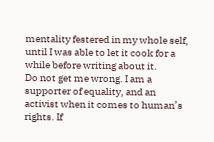mentality festered in my whole self, until I was able to let it cook for a while before writing about it.
Do not get me wrong. I am a supporter of equality, and an activist when it comes to human’s rights. If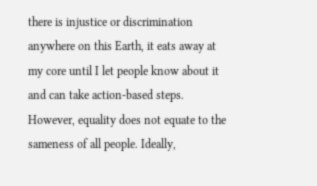there is injustice or discrimination anywhere on this Earth, it eats away at my core until I let people know about it and can take action-based steps. However, equality does not equate to the sameness of all people. Ideally,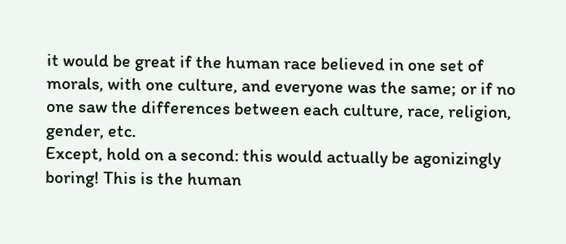it would be great if the human race believed in one set of morals, with one culture, and everyone was the same; or if no one saw the differences between each culture, race, religion, gender, etc.
Except, hold on a second: this would actually be agonizingly boring! This is the human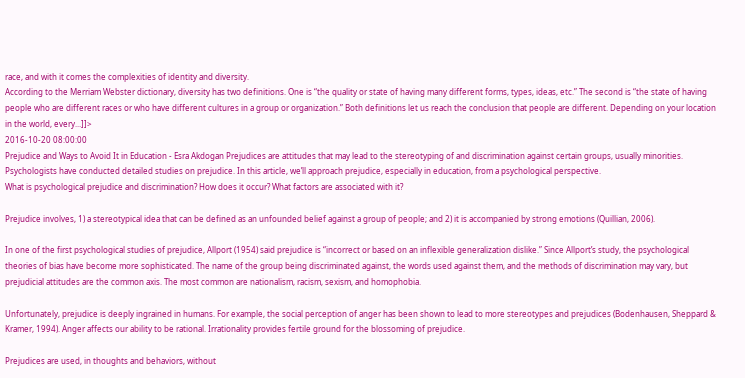race, and with it comes the complexities of identity and diversity.
According to the Merriam Webster dictionary, diversity has two definitions. One is “the quality or state of having many different forms, types, ideas, etc.” The second is “the state of having people who are different races or who have different cultures in a group or organization.” Both definitions let us reach the conclusion that people are different. Depending on your location in the world, every...]]>
2016-10-20 08:00:00
Prejudice and Ways to Avoid It in Education - Esra Akdogan Prejudices are attitudes that may lead to the stereotyping of and discrimination against certain groups, usually minorities. Psychologists have conducted detailed studies on prejudice. In this article, we’ll approach prejudice, especially in education, from a psychological perspective.
What is psychological prejudice and discrimination? How does it occur? What factors are associated with it?

Prejudice involves, 1) a stereotypical idea that can be defined as an unfounded belief against a group of people; and 2) it is accompanied by strong emotions (Quillian, 2006).

In one of the first psychological studies of prejudice, Allport (1954) said prejudice is “incorrect or based on an inflexible generalization dislike.” Since Allport’s study, the psychological theories of bias have become more sophisticated. The name of the group being discriminated against, the words used against them, and the methods of discrimination may vary, but prejudicial attitudes are the common axis. The most common are nationalism, racism, sexism, and homophobia.

Unfortunately, prejudice is deeply ingrained in humans. For example, the social perception of anger has been shown to lead to more stereotypes and prejudices (Bodenhausen, Sheppard & Kramer, 1994). Anger affects our ability to be rational. Irrationality provides fertile ground for the blossoming of prejudice.

Prejudices are used, in thoughts and behaviors, without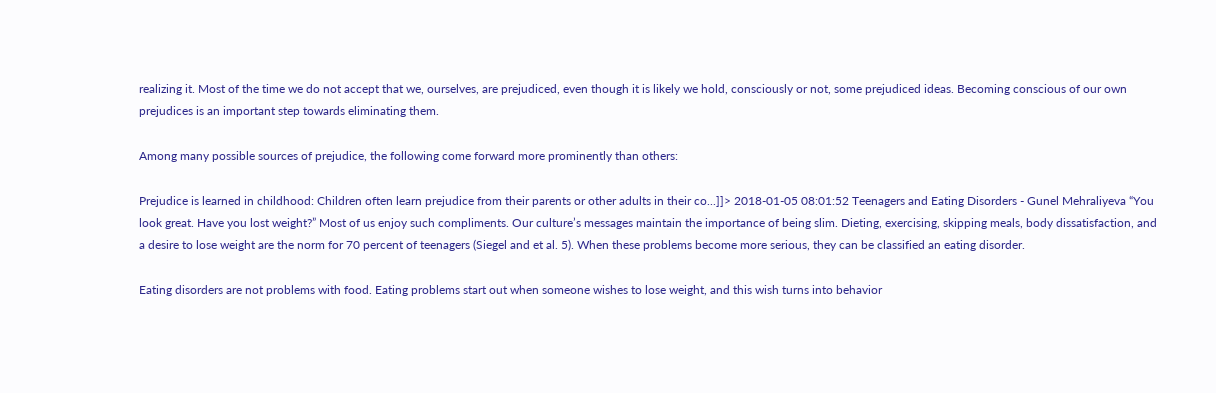realizing it. Most of the time we do not accept that we, ourselves, are prejudiced, even though it is likely we hold, consciously or not, some prejudiced ideas. Becoming conscious of our own prejudices is an important step towards eliminating them.

Among many possible sources of prejudice, the following come forward more prominently than others:

Prejudice is learned in childhood: Children often learn prejudice from their parents or other adults in their co...]]> 2018-01-05 08:01:52 Teenagers and Eating Disorders - Gunel Mehraliyeva “You look great. Have you lost weight?” Most of us enjoy such compliments. Our culture’s messages maintain the importance of being slim. Dieting, exercising, skipping meals, body dissatisfaction, and a desire to lose weight are the norm for 70 percent of teenagers (Siegel and et al. 5). When these problems become more serious, they can be classified an eating disorder.

Eating disorders are not problems with food. Eating problems start out when someone wishes to lose weight, and this wish turns into behavior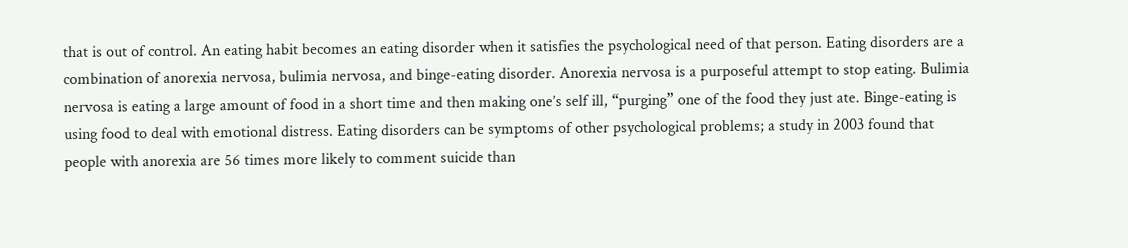that is out of control. An eating habit becomes an eating disorder when it satisfies the psychological need of that person. Eating disorders are a combination of anorexia nervosa, bulimia nervosa, and binge-eating disorder. Anorexia nervosa is a purposeful attempt to stop eating. Bulimia nervosa is eating a large amount of food in a short time and then making one’s self ill, “purging” one of the food they just ate. Binge-eating is using food to deal with emotional distress. Eating disorders can be symptoms of other psychological problems; a study in 2003 found that people with anorexia are 56 times more likely to comment suicide than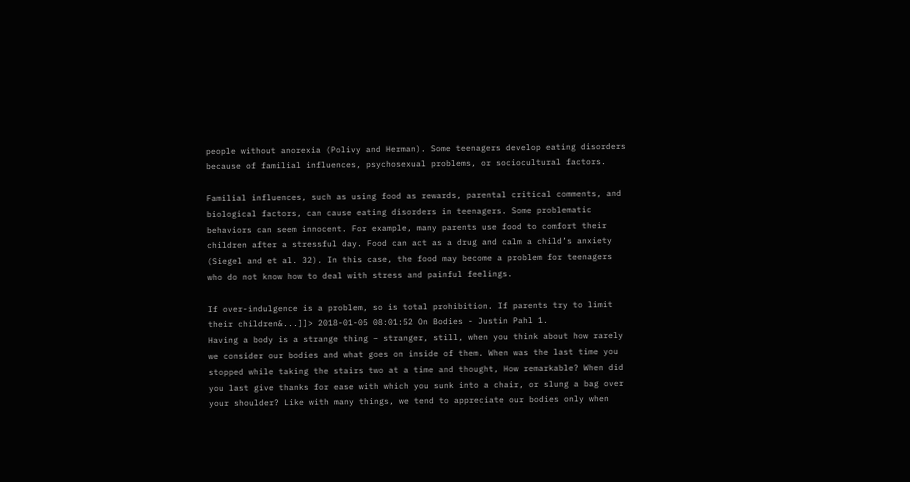people without anorexia (Polivy and Herman). Some teenagers develop eating disorders because of familial influences, psychosexual problems, or sociocultural factors.

Familial influences, such as using food as rewards, parental critical comments, and biological factors, can cause eating disorders in teenagers. Some problematic behaviors can seem innocent. For example, many parents use food to comfort their children after a stressful day. Food can act as a drug and calm a child’s anxiety (Siegel and et al. 32). In this case, the food may become a problem for teenagers who do not know how to deal with stress and painful feelings.

If over-indulgence is a problem, so is total prohibition. If parents try to limit their children&...]]> 2018-01-05 08:01:52 On Bodies - Justin Pahl 1.
Having a body is a strange thing – stranger, still, when you think about how rarely we consider our bodies and what goes on inside of them. When was the last time you stopped while taking the stairs two at a time and thought, How remarkable? When did you last give thanks for ease with which you sunk into a chair, or slung a bag over your shoulder? Like with many things, we tend to appreciate our bodies only when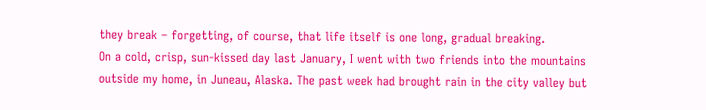they break – forgetting, of course, that life itself is one long, gradual breaking.
On a cold, crisp, sun-kissed day last January, I went with two friends into the mountains outside my home, in Juneau, Alaska. The past week had brought rain in the city valley but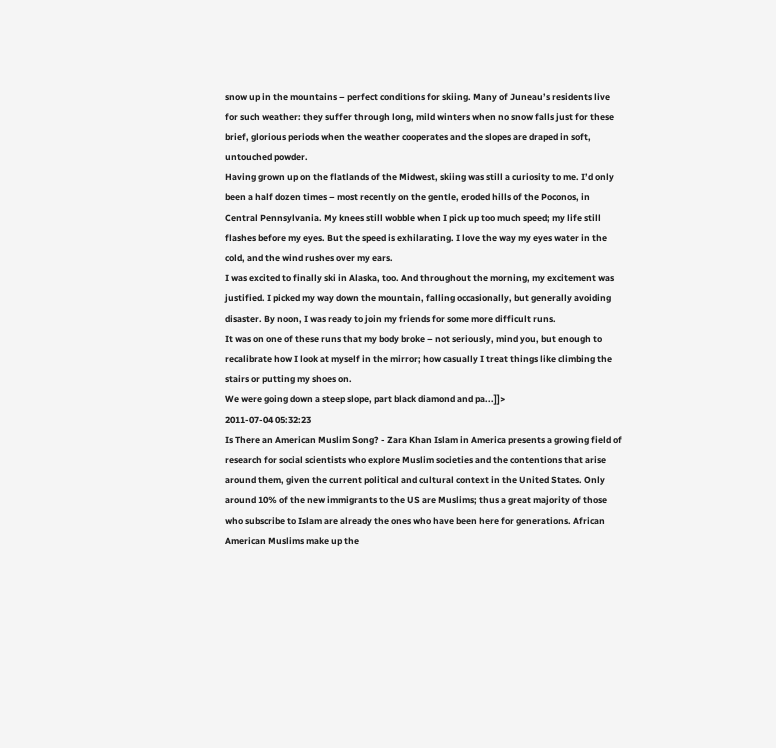snow up in the mountains – perfect conditions for skiing. Many of Juneau’s residents live for such weather: they suffer through long, mild winters when no snow falls just for these brief, glorious periods when the weather cooperates and the slopes are draped in soft, untouched powder.
Having grown up on the flatlands of the Midwest, skiing was still a curiosity to me. I’d only been a half dozen times – most recently on the gentle, eroded hills of the Poconos, in Central Pennsylvania. My knees still wobble when I pick up too much speed; my life still flashes before my eyes. But the speed is exhilarating. I love the way my eyes water in the cold, and the wind rushes over my ears.
I was excited to finally ski in Alaska, too. And throughout the morning, my excitement was justified. I picked my way down the mountain, falling occasionally, but generally avoiding disaster. By noon, I was ready to join my friends for some more difficult runs.
It was on one of these runs that my body broke – not seriously, mind you, but enough to recalibrate how I look at myself in the mirror; how casually I treat things like climbing the stairs or putting my shoes on.
We were going down a steep slope, part black diamond and pa...]]>
2011-07-04 05:32:23
Is There an American Muslim Song? - Zara Khan Islam in America presents a growing field of research for social scientists who explore Muslim societies and the contentions that arise around them, given the current political and cultural context in the United States. Only around 10% of the new immigrants to the US are Muslims; thus a great majority of those who subscribe to Islam are already the ones who have been here for generations. African American Muslims make up the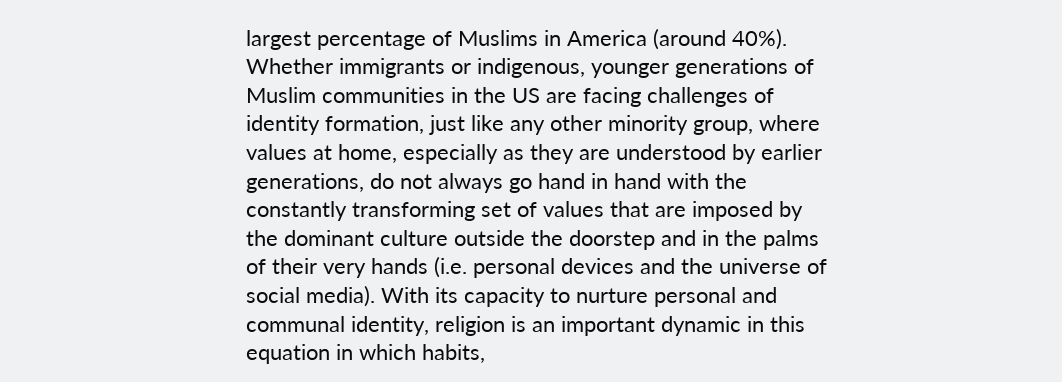largest percentage of Muslims in America (around 40%). Whether immigrants or indigenous, younger generations of Muslim communities in the US are facing challenges of identity formation, just like any other minority group, where values at home, especially as they are understood by earlier generations, do not always go hand in hand with the constantly transforming set of values that are imposed by the dominant culture outside the doorstep and in the palms of their very hands (i.e. personal devices and the universe of social media). With its capacity to nurture personal and communal identity, religion is an important dynamic in this equation in which habits,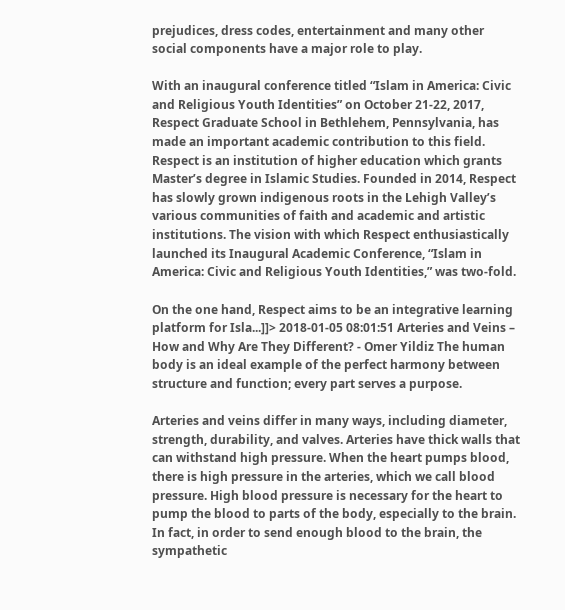prejudices, dress codes, entertainment and many other social components have a major role to play.

With an inaugural conference titled “Islam in America: Civic and Religious Youth Identities” on October 21-22, 2017, Respect Graduate School in Bethlehem, Pennsylvania, has made an important academic contribution to this field. Respect is an institution of higher education which grants Master’s degree in Islamic Studies. Founded in 2014, Respect has slowly grown indigenous roots in the Lehigh Valley’s various communities of faith and academic and artistic institutions. The vision with which Respect enthusiastically launched its Inaugural Academic Conference, “Islam in America: Civic and Religious Youth Identities,” was two-fold.

On the one hand, Respect aims to be an integrative learning platform for Isla...]]> 2018-01-05 08:01:51 Arteries and Veins – How and Why Are They Different? - Omer Yildiz The human body is an ideal example of the perfect harmony between structure and function; every part serves a purpose.

Arteries and veins differ in many ways, including diameter, strength, durability, and valves. Arteries have thick walls that can withstand high pressure. When the heart pumps blood, there is high pressure in the arteries, which we call blood pressure. High blood pressure is necessary for the heart to pump the blood to parts of the body, especially to the brain. In fact, in order to send enough blood to the brain, the sympathetic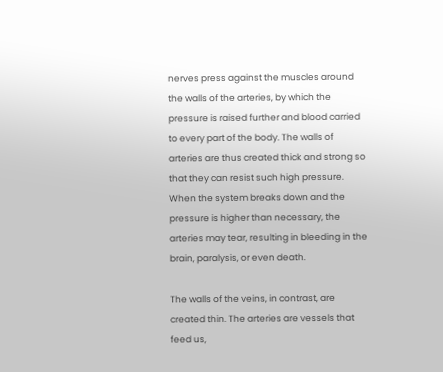nerves press against the muscles around the walls of the arteries, by which the pressure is raised further and blood carried to every part of the body. The walls of arteries are thus created thick and strong so that they can resist such high pressure. When the system breaks down and the pressure is higher than necessary, the arteries may tear, resulting in bleeding in the brain, paralysis, or even death.

The walls of the veins, in contrast, are created thin. The arteries are vessels that feed us,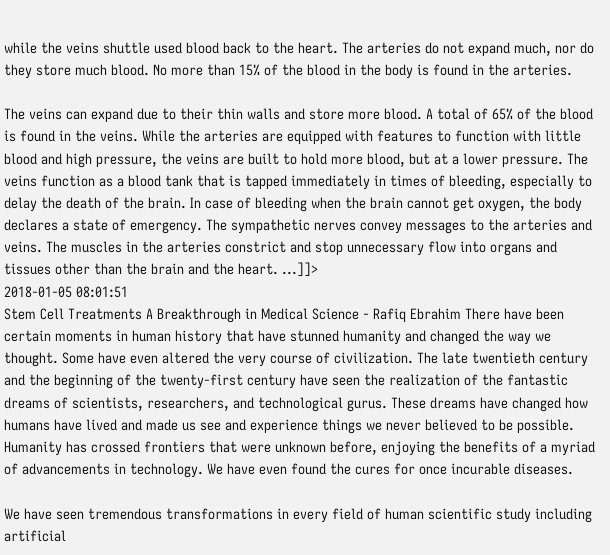while the veins shuttle used blood back to the heart. The arteries do not expand much, nor do they store much blood. No more than 15% of the blood in the body is found in the arteries.

The veins can expand due to their thin walls and store more blood. A total of 65% of the blood is found in the veins. While the arteries are equipped with features to function with little blood and high pressure, the veins are built to hold more blood, but at a lower pressure. The veins function as a blood tank that is tapped immediately in times of bleeding, especially to delay the death of the brain. In case of bleeding when the brain cannot get oxygen, the body declares a state of emergency. The sympathetic nerves convey messages to the arteries and veins. The muscles in the arteries constrict and stop unnecessary flow into organs and tissues other than the brain and the heart. ...]]>
2018-01-05 08:01:51
Stem Cell Treatments A Breakthrough in Medical Science - Rafiq Ebrahim There have been certain moments in human history that have stunned humanity and changed the way we thought. Some have even altered the very course of civilization. The late twentieth century and the beginning of the twenty-first century have seen the realization of the fantastic dreams of scientists, researchers, and technological gurus. These dreams have changed how humans have lived and made us see and experience things we never believed to be possible. Humanity has crossed frontiers that were unknown before, enjoying the benefits of a myriad of advancements in technology. We have even found the cures for once incurable diseases.

We have seen tremendous transformations in every field of human scientific study including artificial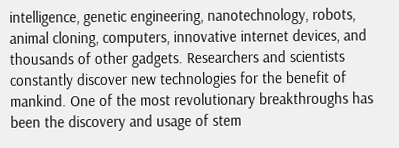intelligence, genetic engineering, nanotechnology, robots, animal cloning, computers, innovative internet devices, and thousands of other gadgets. Researchers and scientists constantly discover new technologies for the benefit of mankind. One of the most revolutionary breakthroughs has been the discovery and usage of stem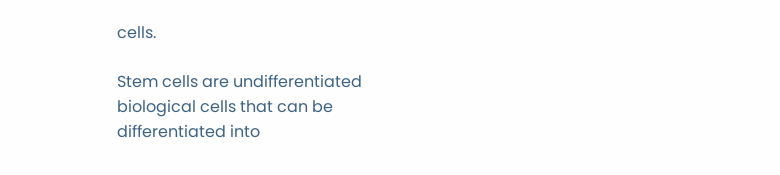cells.

Stem cells are undifferentiated biological cells that can be differentiated into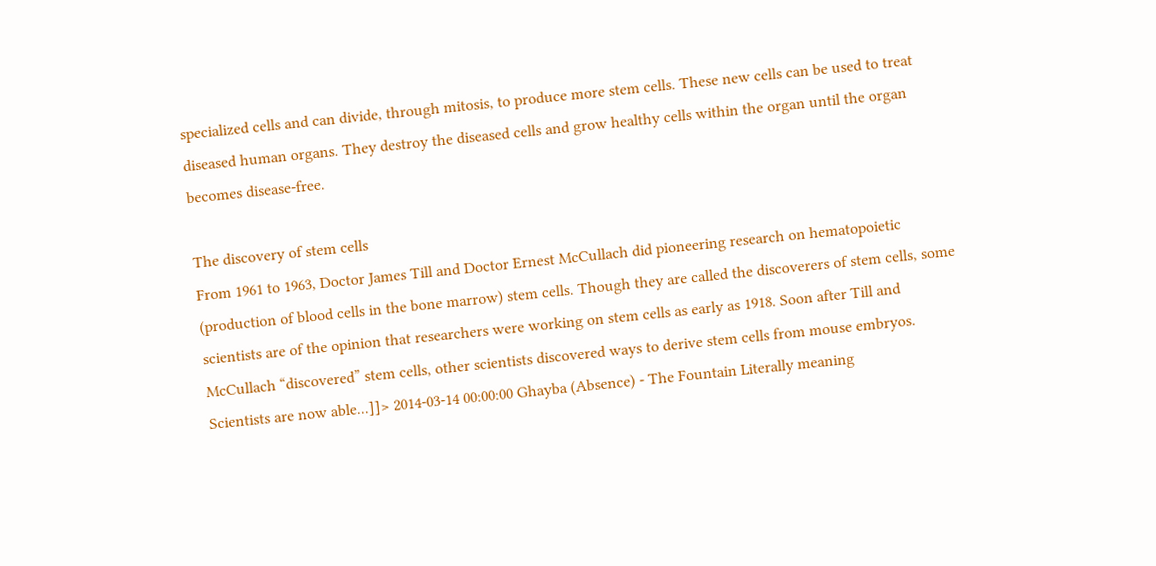specialized cells and can divide, through mitosis, to produce more stem cells. These new cells can be used to treat diseased human organs. They destroy the diseased cells and grow healthy cells within the organ until the organ becomes disease-free.

The discovery of stem cells
From 1961 to 1963, Doctor James Till and Doctor Ernest McCullach did pioneering research on hematopoietic (production of blood cells in the bone marrow) stem cells. Though they are called the discoverers of stem cells, some scientists are of the opinion that researchers were working on stem cells as early as 1918. Soon after Till and McCullach “discovered” stem cells, other scientists discovered ways to derive stem cells from mouse embryos. Scientists are now able...]]> 2014-03-14 00:00:00 Ghayba (Absence) - The Fountain Literally meaning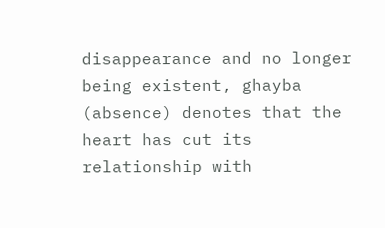disappearance and no longer being existent, ghayba (absence) denotes that the heart has cut its relationship with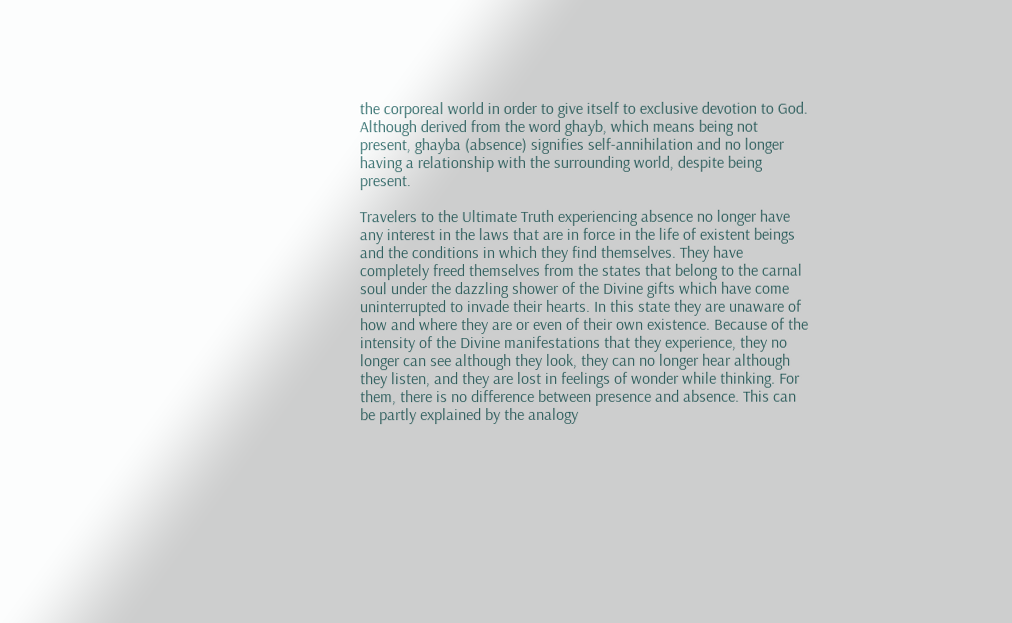the corporeal world in order to give itself to exclusive devotion to God. Although derived from the word ghayb, which means being not present, ghayba (absence) signifies self-annihilation and no longer having a relationship with the surrounding world, despite being present.

Travelers to the Ultimate Truth experiencing absence no longer have any interest in the laws that are in force in the life of existent beings and the conditions in which they find themselves. They have completely freed themselves from the states that belong to the carnal soul under the dazzling shower of the Divine gifts which have come uninterrupted to invade their hearts. In this state they are unaware of how and where they are or even of their own existence. Because of the intensity of the Divine manifestations that they experience, they no longer can see although they look, they can no longer hear although they listen, and they are lost in feelings of wonder while thinking. For them, there is no difference between presence and absence. This can be partly explained by the analogy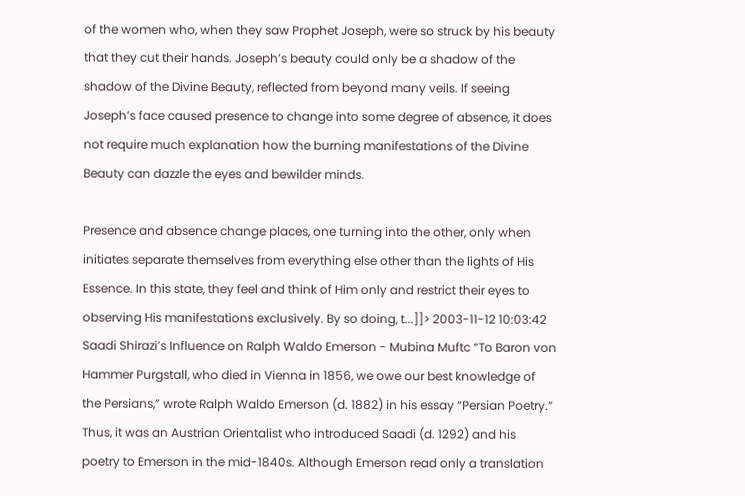of the women who, when they saw Prophet Joseph, were so struck by his beauty that they cut their hands. Joseph’s beauty could only be a shadow of the shadow of the Divine Beauty, reflected from beyond many veils. If seeing Joseph’s face caused presence to change into some degree of absence, it does not require much explanation how the burning manifestations of the Divine Beauty can dazzle the eyes and bewilder minds.

Presence and absence change places, one turning into the other, only when initiates separate themselves from everything else other than the lights of His Essence. In this state, they feel and think of Him only and restrict their eyes to observing His manifestations exclusively. By so doing, t...]]> 2003-11-12 10:03:42 Saadi Shirazi’s Influence on Ralph Waldo Emerson - Mubina Muftc “To Baron von Hammer Purgstall, who died in Vienna in 1856, we owe our best knowledge of the Persians,” wrote Ralph Waldo Emerson (d. 1882) in his essay “Persian Poetry.” Thus, it was an Austrian Orientalist who introduced Saadi (d. 1292) and his poetry to Emerson in the mid-1840s. Although Emerson read only a translation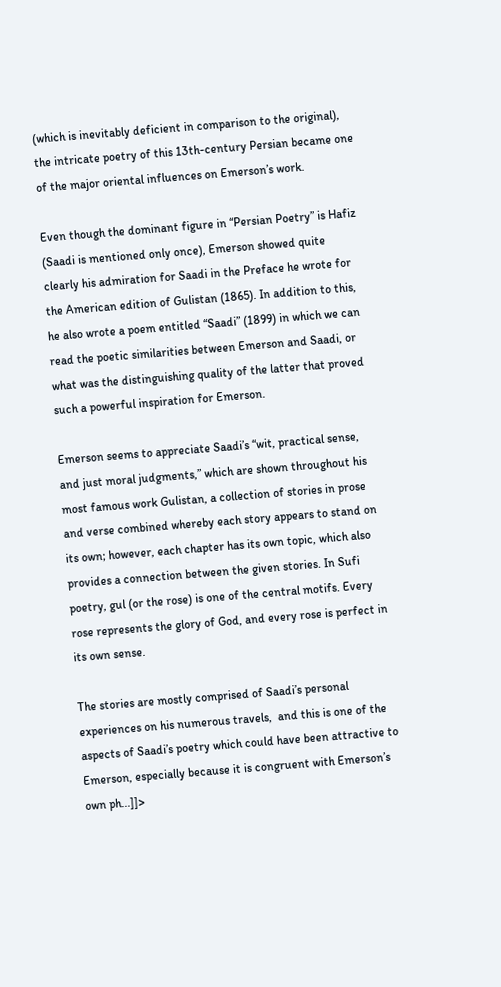(which is inevitably deficient in comparison to the original), the intricate poetry of this 13th-century Persian became one of the major oriental influences on Emerson’s work.

Even though the dominant figure in “Persian Poetry” is Hafiz (Saadi is mentioned only once), Emerson showed quite clearly his admiration for Saadi in the Preface he wrote for the American edition of Gulistan (1865). In addition to this, he also wrote a poem entitled “Saadi” (1899) in which we can read the poetic similarities between Emerson and Saadi, or what was the distinguishing quality of the latter that proved such a powerful inspiration for Emerson.

Emerson seems to appreciate Saadi’s “wit, practical sense, and just moral judgments,” which are shown throughout his most famous work Gulistan, a collection of stories in prose and verse combined whereby each story appears to stand on its own; however, each chapter has its own topic, which also provides a connection between the given stories. In Sufi poetry, gul (or the rose) is one of the central motifs. Every rose represents the glory of God, and every rose is perfect in its own sense.

The stories are mostly comprised of Saadi’s personal experiences on his numerous travels,  and this is one of the aspects of Saadi’s poetry which could have been attractive to Emerson, especially because it is congruent with Emerson’s own ph...]]>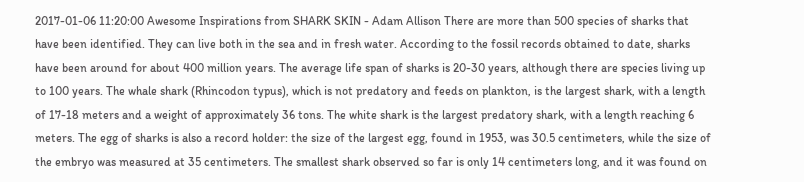2017-01-06 11:20:00 Awesome Inspirations from SHARK SKIN - Adam Allison There are more than 500 species of sharks that have been identified. They can live both in the sea and in fresh water. According to the fossil records obtained to date, sharks have been around for about 400 million years. The average life span of sharks is 20-30 years, although there are species living up to 100 years. The whale shark (Rhincodon typus), which is not predatory and feeds on plankton, is the largest shark, with a length of 17-18 meters and a weight of approximately 36 tons. The white shark is the largest predatory shark, with a length reaching 6 meters. The egg of sharks is also a record holder: the size of the largest egg, found in 1953, was 30.5 centimeters, while the size of the embryo was measured at 35 centimeters. The smallest shark observed so far is only 14 centimeters long, and it was found on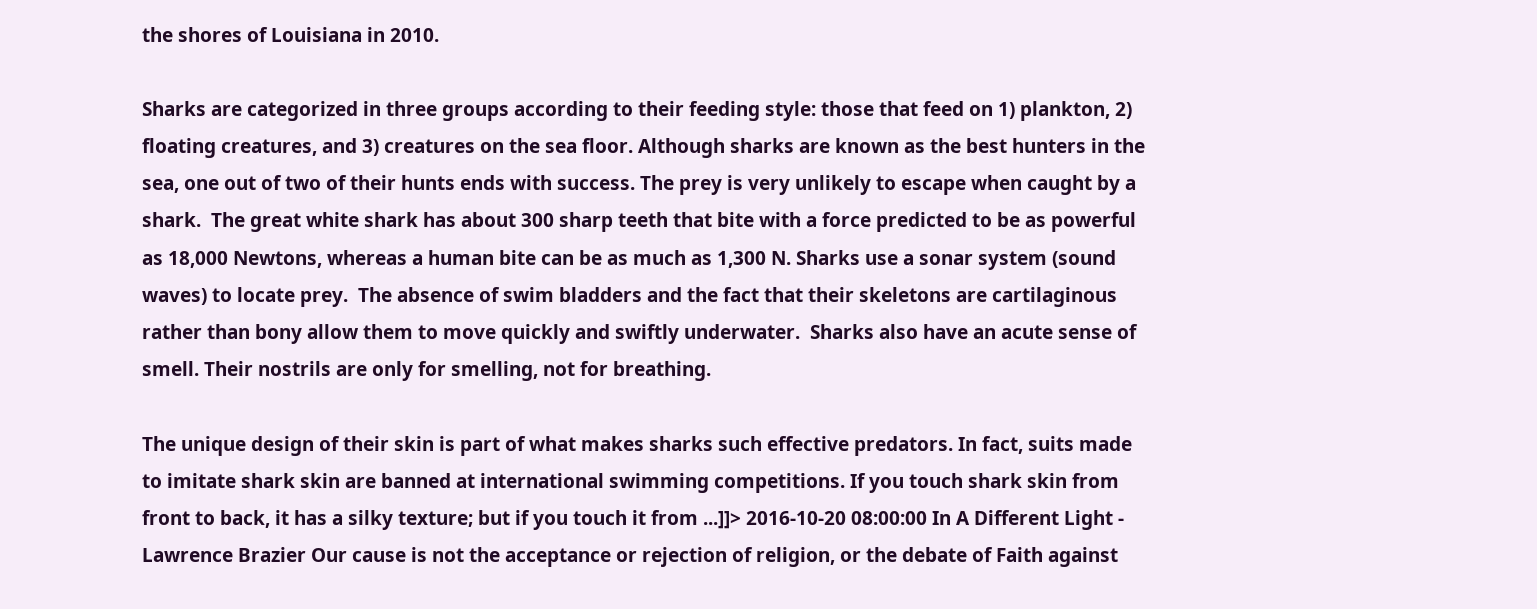the shores of Louisiana in 2010.

Sharks are categorized in three groups according to their feeding style: those that feed on 1) plankton, 2) floating creatures, and 3) creatures on the sea floor. Although sharks are known as the best hunters in the sea, one out of two of their hunts ends with success. The prey is very unlikely to escape when caught by a shark.  The great white shark has about 300 sharp teeth that bite with a force predicted to be as powerful as 18,000 Newtons, whereas a human bite can be as much as 1,300 N. Sharks use a sonar system (sound waves) to locate prey.  The absence of swim bladders and the fact that their skeletons are cartilaginous rather than bony allow them to move quickly and swiftly underwater.  Sharks also have an acute sense of smell. Their nostrils are only for smelling, not for breathing.

The unique design of their skin is part of what makes sharks such effective predators. In fact, suits made to imitate shark skin are banned at international swimming competitions. If you touch shark skin from front to back, it has a silky texture; but if you touch it from ...]]> 2016-10-20 08:00:00 In A Different Light - Lawrence Brazier Our cause is not the acceptance or rejection of religion, or the debate of Faith against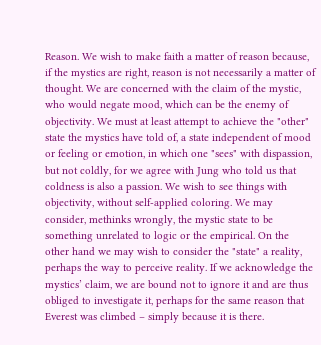Reason. We wish to make faith a matter of reason because, if the mystics are right, reason is not necessarily a matter of thought. We are concerned with the claim of the mystic, who would negate mood, which can be the enemy of objectivity. We must at least attempt to achieve the "other" state the mystics have told of, a state independent of mood or feeling or emotion, in which one "sees" with dispassion, but not coldly, for we agree with Jung who told us that coldness is also a passion. We wish to see things with objectivity, without self-applied coloring. We may consider, methinks wrongly, the mystic state to be something unrelated to logic or the empirical. On the other hand we may wish to consider the "state" a reality, perhaps the way to perceive reality. If we acknowledge the mystics’ claim, we are bound not to ignore it and are thus obliged to investigate it, perhaps for the same reason that Everest was climbed – simply because it is there.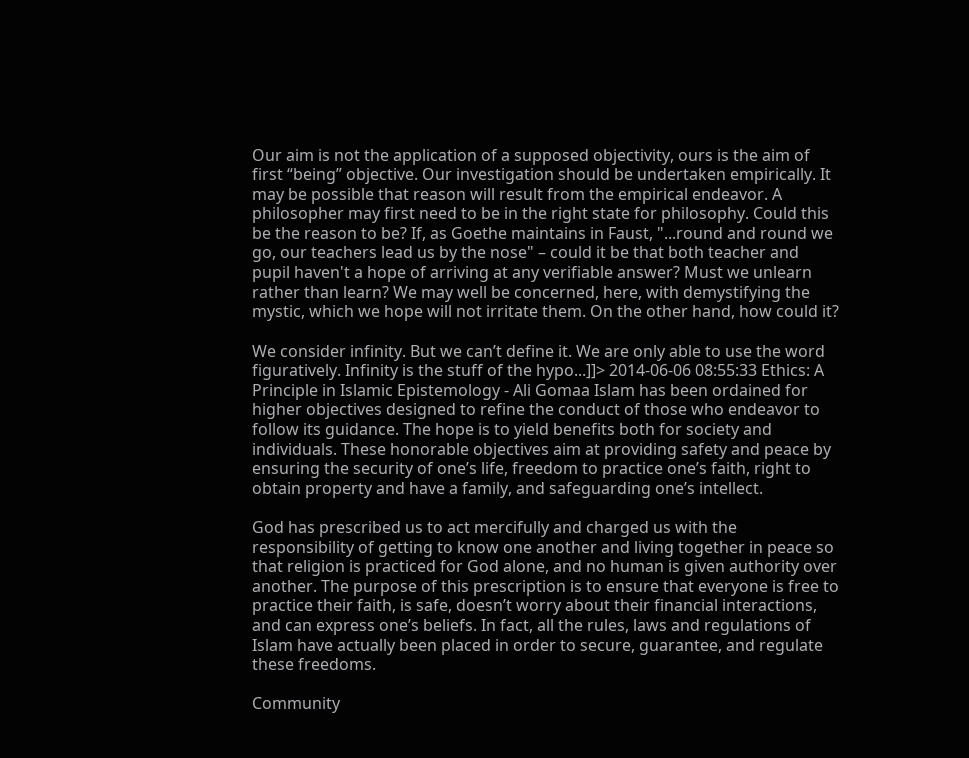Our aim is not the application of a supposed objectivity, ours is the aim of first “being” objective. Our investigation should be undertaken empirically. It may be possible that reason will result from the empirical endeavor. A philosopher may first need to be in the right state for philosophy. Could this be the reason to be? If, as Goethe maintains in Faust, "...round and round we go, our teachers lead us by the nose" – could it be that both teacher and pupil haven't a hope of arriving at any verifiable answer? Must we unlearn rather than learn? We may well be concerned, here, with demystifying the mystic, which we hope will not irritate them. On the other hand, how could it?

We consider infinity. But we can’t define it. We are only able to use the word figuratively. Infinity is the stuff of the hypo...]]> 2014-06-06 08:55:33 Ethics: A Principle in Islamic Epistemology - Ali Gomaa Islam has been ordained for higher objectives designed to refine the conduct of those who endeavor to follow its guidance. The hope is to yield benefits both for society and individuals. These honorable objectives aim at providing safety and peace by ensuring the security of one’s life, freedom to practice one’s faith, right to obtain property and have a family, and safeguarding one’s intellect.

God has prescribed us to act mercifully and charged us with the responsibility of getting to know one another and living together in peace so that religion is practiced for God alone, and no human is given authority over another. The purpose of this prescription is to ensure that everyone is free to practice their faith, is safe, doesn’t worry about their financial interactions, and can express one’s beliefs. In fact, all the rules, laws and regulations of Islam have actually been placed in order to secure, guarantee, and regulate these freedoms.

Community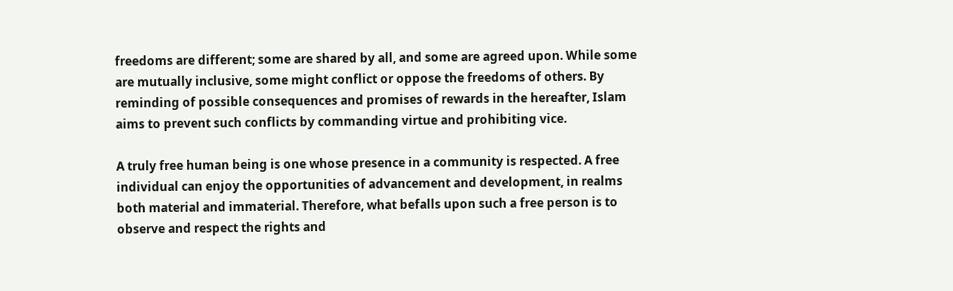freedoms are different; some are shared by all, and some are agreed upon. While some are mutually inclusive, some might conflict or oppose the freedoms of others. By reminding of possible consequences and promises of rewards in the hereafter, Islam aims to prevent such conflicts by commanding virtue and prohibiting vice.

A truly free human being is one whose presence in a community is respected. A free individual can enjoy the opportunities of advancement and development, in realms both material and immaterial. Therefore, what befalls upon such a free person is to observe and respect the rights and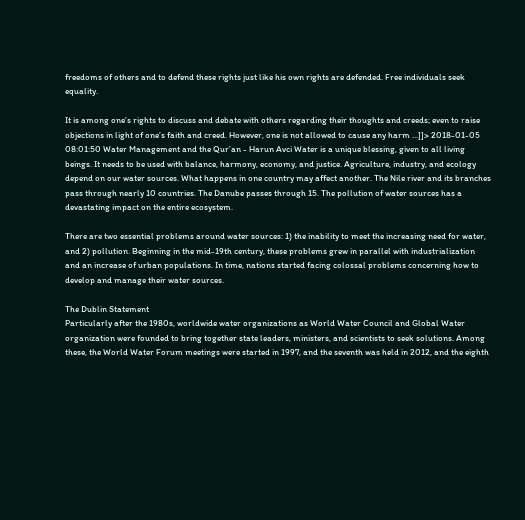freedoms of others and to defend these rights just like his own rights are defended. Free individuals seek equality.

It is among one’s rights to discuss and debate with others regarding their thoughts and creeds; even to raise objections in light of one’s faith and creed. However, one is not allowed to cause any harm ...]]> 2018-01-05 08:01:50 Water Management and the Qur’an - Harun Avci Water is a unique blessing, given to all living beings. It needs to be used with balance, harmony, economy, and justice. Agriculture, industry, and ecology depend on our water sources. What happens in one country may affect another. The Nile river and its branches pass through nearly 10 countries. The Danube passes through 15. The pollution of water sources has a devastating impact on the entire ecosystem.

There are two essential problems around water sources: 1) the inability to meet the increasing need for water, and 2) pollution. Beginning in the mid-19th century, these problems grew in parallel with industrialization and an increase of urban populations. In time, nations started facing colossal problems concerning how to develop and manage their water sources.

The Dublin Statement
Particularly after the 1980s, worldwide water organizations as World Water Council and Global Water organization were founded to bring together state leaders, ministers, and scientists to seek solutions. Among these, the World Water Forum meetings were started in 1997, and the seventh was held in 2012, and the eighth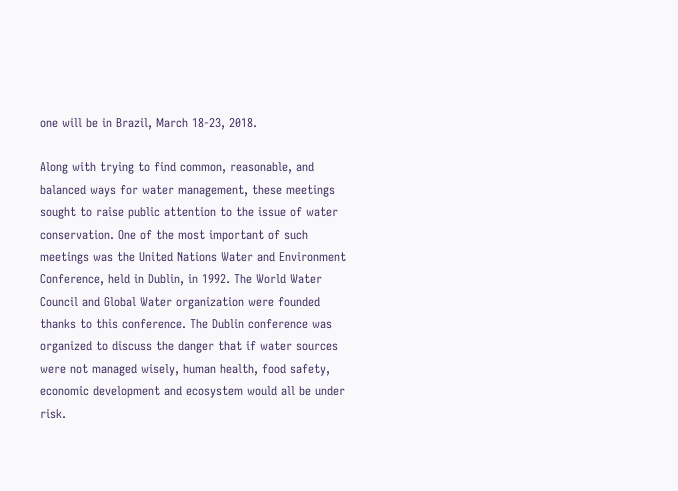one will be in Brazil, March 18-23, 2018.

Along with trying to find common, reasonable, and balanced ways for water management, these meetings sought to raise public attention to the issue of water conservation. One of the most important of such meetings was the United Nations Water and Environment Conference, held in Dublin, in 1992. The World Water Council and Global Water organization were founded thanks to this conference. The Dublin conference was organized to discuss the danger that if water sources were not managed wisely, human health, food safety, economic development and ecosystem would all be under risk.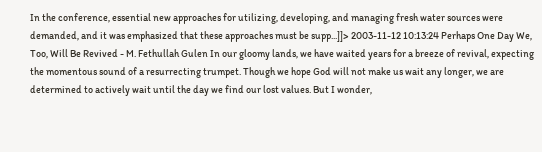In the conference, essential new approaches for utilizing, developing, and managing fresh water sources were demanded, and it was emphasized that these approaches must be supp...]]> 2003-11-12 10:13:24 Perhaps One Day We, Too, Will Be Revived - M. Fethullah Gulen In our gloomy lands, we have waited years for a breeze of revival, expecting the momentous sound of a resurrecting trumpet. Though we hope God will not make us wait any longer, we are determined to actively wait until the day we find our lost values. But I wonder,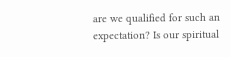are we qualified for such an expectation? Is our spiritual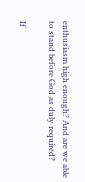enthusiasm high enough? And are we able to stand before God as duly required?

If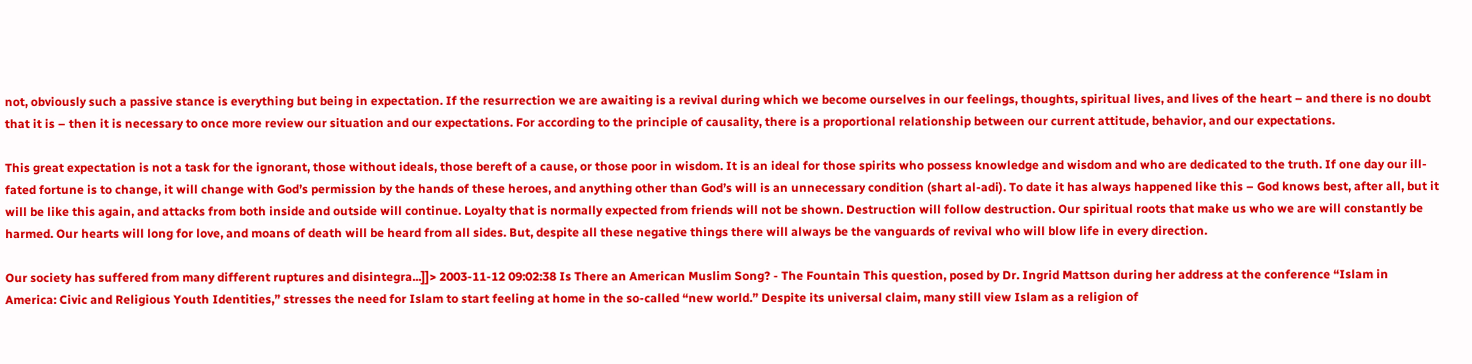not, obviously such a passive stance is everything but being in expectation. If the resurrection we are awaiting is a revival during which we become ourselves in our feelings, thoughts, spiritual lives, and lives of the heart – and there is no doubt that it is – then it is necessary to once more review our situation and our expectations. For according to the principle of causality, there is a proportional relationship between our current attitude, behavior, and our expectations.

This great expectation is not a task for the ignorant, those without ideals, those bereft of a cause, or those poor in wisdom. It is an ideal for those spirits who possess knowledge and wisdom and who are dedicated to the truth. If one day our ill-fated fortune is to change, it will change with God’s permission by the hands of these heroes, and anything other than God’s will is an unnecessary condition (shart al-adi). To date it has always happened like this – God knows best, after all, but it will be like this again, and attacks from both inside and outside will continue. Loyalty that is normally expected from friends will not be shown. Destruction will follow destruction. Our spiritual roots that make us who we are will constantly be harmed. Our hearts will long for love, and moans of death will be heard from all sides. But, despite all these negative things there will always be the vanguards of revival who will blow life in every direction.

Our society has suffered from many different ruptures and disintegra...]]> 2003-11-12 09:02:38 Is There an American Muslim Song? - The Fountain This question, posed by Dr. Ingrid Mattson during her address at the conference “Islam in America: Civic and Religious Youth Identities,” stresses the need for Islam to start feeling at home in the so-called “new world.” Despite its universal claim, many still view Islam as a religion of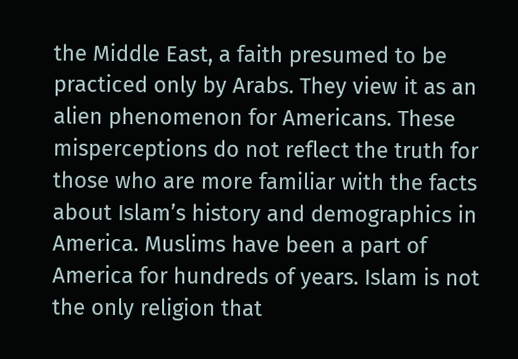the Middle East, a faith presumed to be practiced only by Arabs. They view it as an alien phenomenon for Americans. These misperceptions do not reflect the truth for those who are more familiar with the facts about Islam’s history and demographics in America. Muslims have been a part of America for hundreds of years. Islam is not the only religion that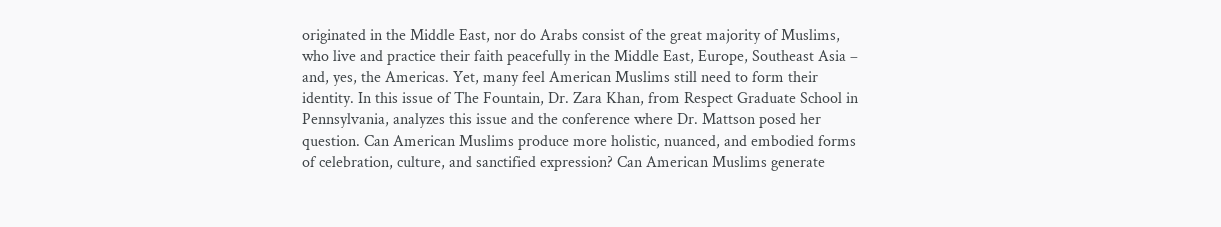originated in the Middle East, nor do Arabs consist of the great majority of Muslims, who live and practice their faith peacefully in the Middle East, Europe, Southeast Asia – and, yes, the Americas. Yet, many feel American Muslims still need to form their identity. In this issue of The Fountain, Dr. Zara Khan, from Respect Graduate School in Pennsylvania, analyzes this issue and the conference where Dr. Mattson posed her question. Can American Muslims produce more holistic, nuanced, and embodied forms of celebration, culture, and sanctified expression? Can American Muslims generate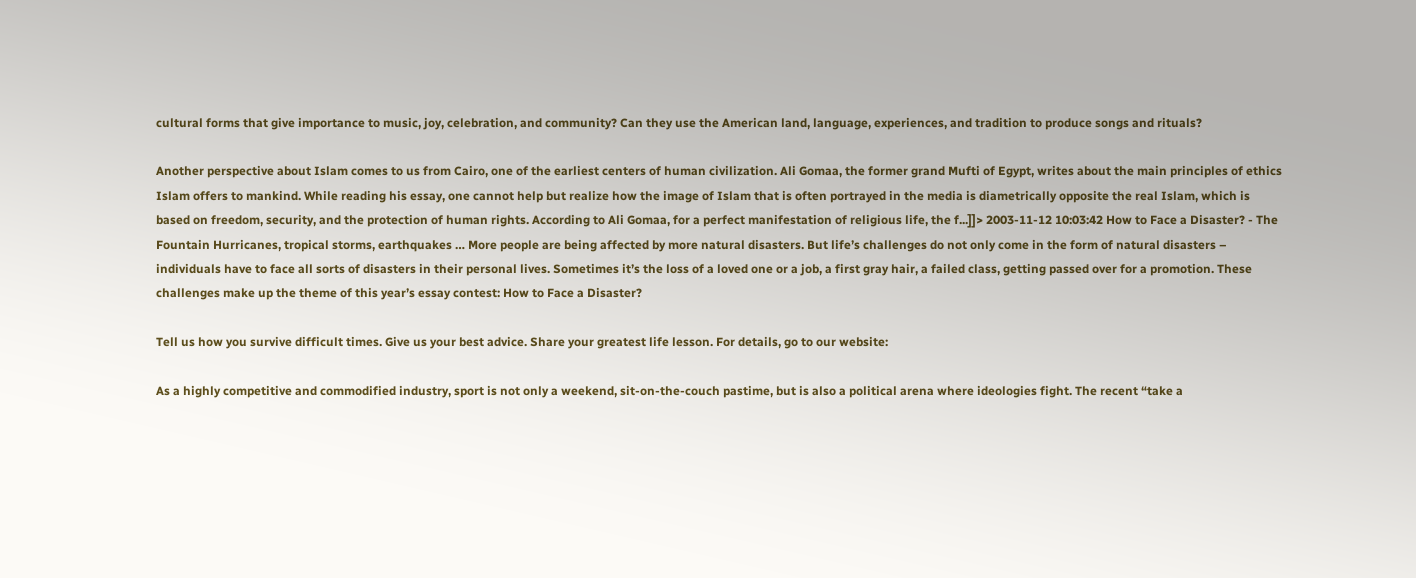cultural forms that give importance to music, joy, celebration, and community? Can they use the American land, language, experiences, and tradition to produce songs and rituals?

Another perspective about Islam comes to us from Cairo, one of the earliest centers of human civilization. Ali Gomaa, the former grand Mufti of Egypt, writes about the main principles of ethics Islam offers to mankind. While reading his essay, one cannot help but realize how the image of Islam that is often portrayed in the media is diametrically opposite the real Islam, which is based on freedom, security, and the protection of human rights. According to Ali Gomaa, for a perfect manifestation of religious life, the f...]]> 2003-11-12 10:03:42 How to Face a Disaster? - The Fountain Hurricanes, tropical storms, earthquakes … More people are being affected by more natural disasters. But life’s challenges do not only come in the form of natural disasters – individuals have to face all sorts of disasters in their personal lives. Sometimes it’s the loss of a loved one or a job, a first gray hair, a failed class, getting passed over for a promotion. These challenges make up the theme of this year’s essay contest: How to Face a Disaster?

Tell us how you survive difficult times. Give us your best advice. Share your greatest life lesson. For details, go to our website:

As a highly competitive and commodified industry, sport is not only a weekend, sit-on-the-couch pastime, but is also a political arena where ideologies fight. The recent “take a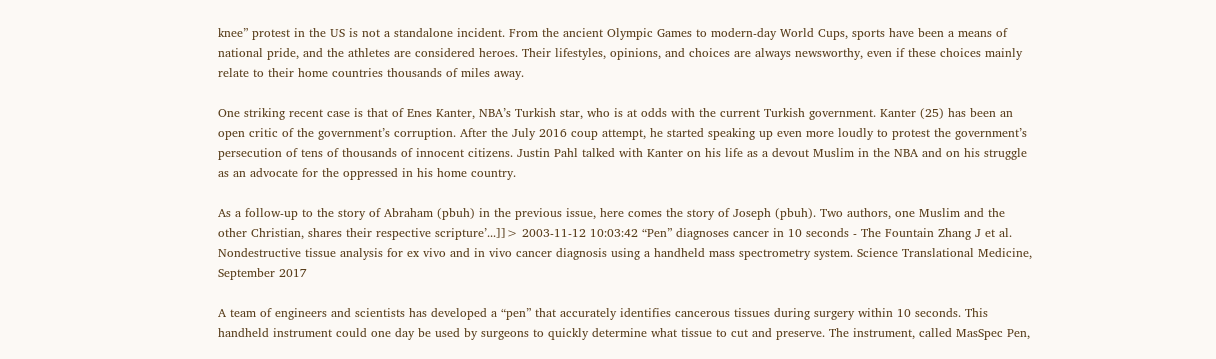knee” protest in the US is not a standalone incident. From the ancient Olympic Games to modern-day World Cups, sports have been a means of national pride, and the athletes are considered heroes. Their lifestyles, opinions, and choices are always newsworthy, even if these choices mainly relate to their home countries thousands of miles away.

One striking recent case is that of Enes Kanter, NBA’s Turkish star, who is at odds with the current Turkish government. Kanter (25) has been an open critic of the government’s corruption. After the July 2016 coup attempt, he started speaking up even more loudly to protest the government’s persecution of tens of thousands of innocent citizens. Justin Pahl talked with Kanter on his life as a devout Muslim in the NBA and on his struggle as an advocate for the oppressed in his home country.

As a follow-up to the story of Abraham (pbuh) in the previous issue, here comes the story of Joseph (pbuh). Two authors, one Muslim and the other Christian, shares their respective scripture’...]]> 2003-11-12 10:03:42 “Pen” diagnoses cancer in 10 seconds - The Fountain Zhang J et al. Nondestructive tissue analysis for ex vivo and in vivo cancer diagnosis using a handheld mass spectrometry system. Science Translational Medicine, September 2017

A team of engineers and scientists has developed a “pen” that accurately identifies cancerous tissues during surgery within 10 seconds. This handheld instrument could one day be used by surgeons to quickly determine what tissue to cut and preserve. The instrument, called MasSpec Pen,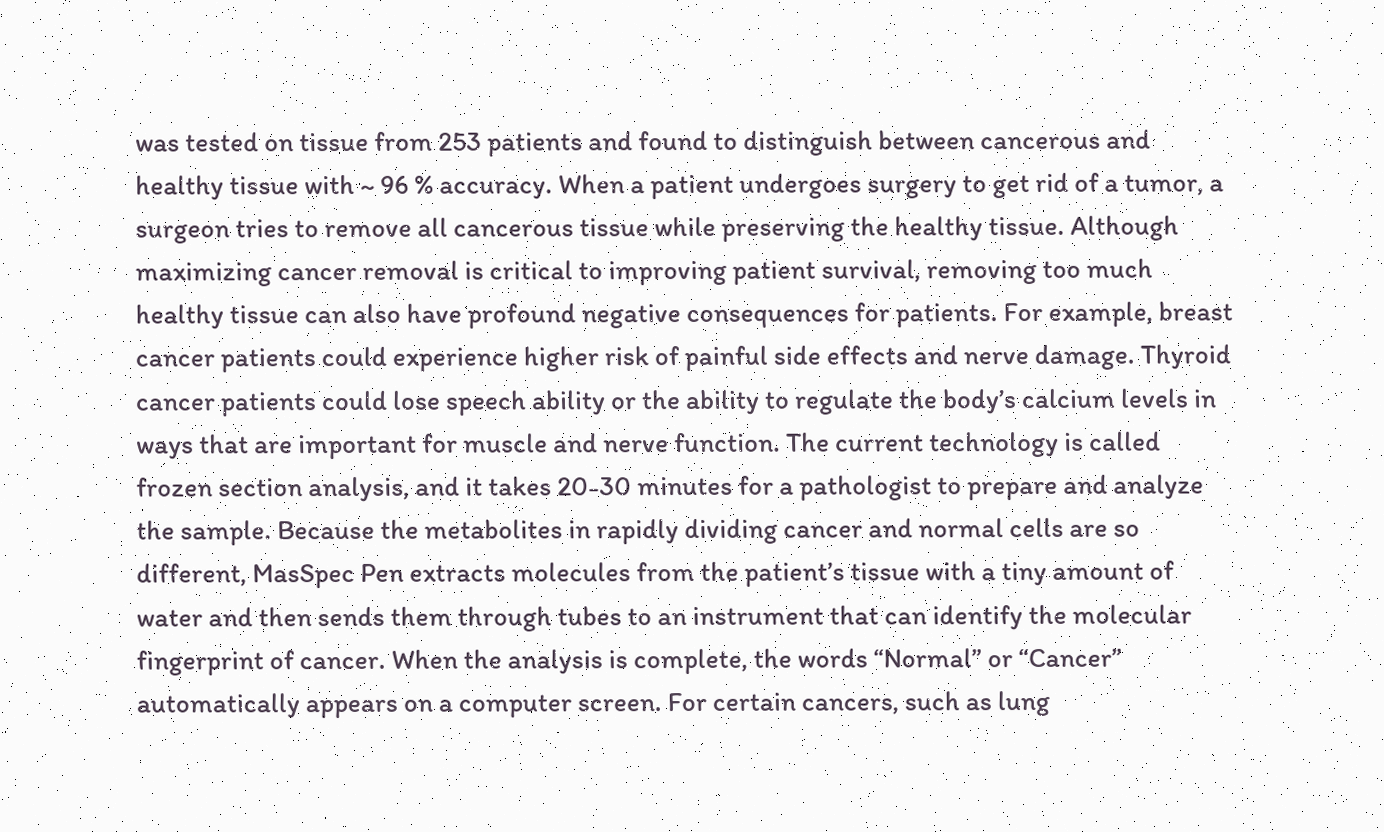was tested on tissue from 253 patients and found to distinguish between cancerous and healthy tissue with ~ 96 % accuracy. When a patient undergoes surgery to get rid of a tumor, a surgeon tries to remove all cancerous tissue while preserving the healthy tissue. Although maximizing cancer removal is critical to improving patient survival, removing too much healthy tissue can also have profound negative consequences for patients. For example, breast cancer patients could experience higher risk of painful side effects and nerve damage. Thyroid cancer patients could lose speech ability or the ability to regulate the body’s calcium levels in ways that are important for muscle and nerve function. The current technology is called frozen section analysis, and it takes 20-30 minutes for a pathologist to prepare and analyze the sample. Because the metabolites in rapidly dividing cancer and normal cells are so different, MasSpec Pen extracts molecules from the patient’s tissue with a tiny amount of water and then sends them through tubes to an instrument that can identify the molecular fingerprint of cancer. When the analysis is complete, the words “Normal” or “Cancer” automatically appears on a computer screen. For certain cancers, such as lung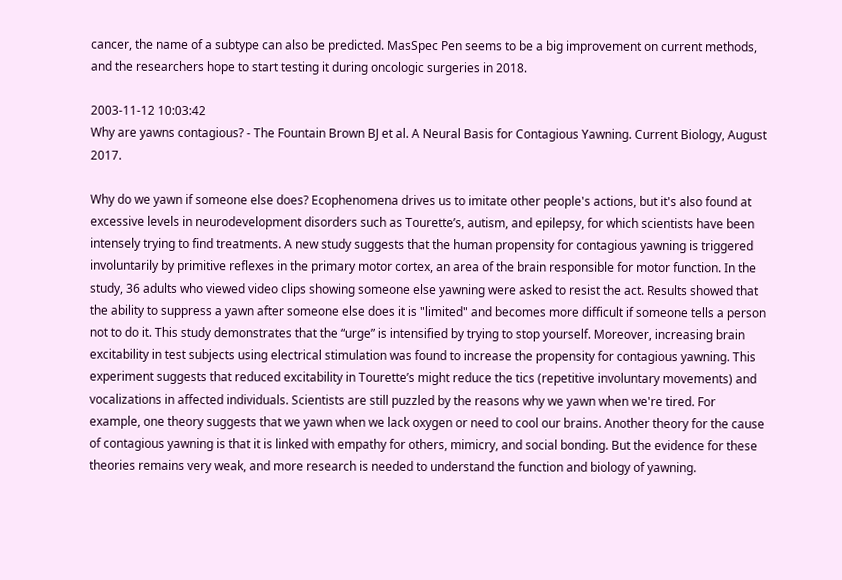cancer, the name of a subtype can also be predicted. MasSpec Pen seems to be a big improvement on current methods, and the researchers hope to start testing it during oncologic surgeries in 2018.

2003-11-12 10:03:42
Why are yawns contagious? - The Fountain Brown BJ et al. A Neural Basis for Contagious Yawning. Current Biology, August 2017.

Why do we yawn if someone else does? Ecophenomena drives us to imitate other people's actions, but it's also found at excessive levels in neurodevelopment disorders such as Tourette’s, autism, and epilepsy, for which scientists have been intensely trying to find treatments. A new study suggests that the human propensity for contagious yawning is triggered involuntarily by primitive reflexes in the primary motor cortex, an area of the brain responsible for motor function. In the study, 36 adults who viewed video clips showing someone else yawning were asked to resist the act. Results showed that the ability to suppress a yawn after someone else does it is "limited" and becomes more difficult if someone tells a person not to do it. This study demonstrates that the “urge” is intensified by trying to stop yourself. Moreover, increasing brain excitability in test subjects using electrical stimulation was found to increase the propensity for contagious yawning. This experiment suggests that reduced excitability in Tourette’s might reduce the tics (repetitive involuntary movements) and vocalizations in affected individuals. Scientists are still puzzled by the reasons why we yawn when we're tired. For example, one theory suggests that we yawn when we lack oxygen or need to cool our brains. Another theory for the cause of contagious yawning is that it is linked with empathy for others, mimicry, and social bonding. But the evidence for these theories remains very weak, and more research is needed to understand the function and biology of yawning.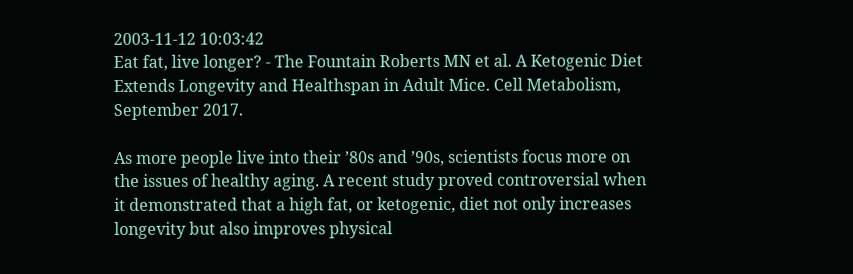2003-11-12 10:03:42
Eat fat, live longer? - The Fountain Roberts MN et al. A Ketogenic Diet Extends Longevity and Healthspan in Adult Mice. Cell Metabolism, September 2017.

As more people live into their ’80s and ’90s, scientists focus more on the issues of healthy aging. A recent study proved controversial when it demonstrated that a high fat, or ketogenic, diet not only increases longevity but also improves physical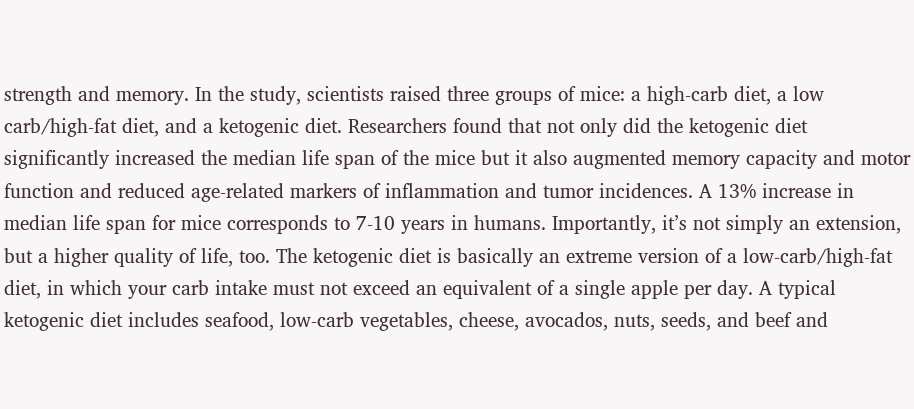strength and memory. In the study, scientists raised three groups of mice: a high-carb diet, a low carb/high-fat diet, and a ketogenic diet. Researchers found that not only did the ketogenic diet significantly increased the median life span of the mice but it also augmented memory capacity and motor function and reduced age-related markers of inflammation and tumor incidences. A 13% increase in median life span for mice corresponds to 7-10 years in humans. Importantly, it’s not simply an extension, but a higher quality of life, too. The ketogenic diet is basically an extreme version of a low-carb/high-fat diet, in which your carb intake must not exceed an equivalent of a single apple per day. A typical ketogenic diet includes seafood, low-carb vegetables, cheese, avocados, nuts, seeds, and beef and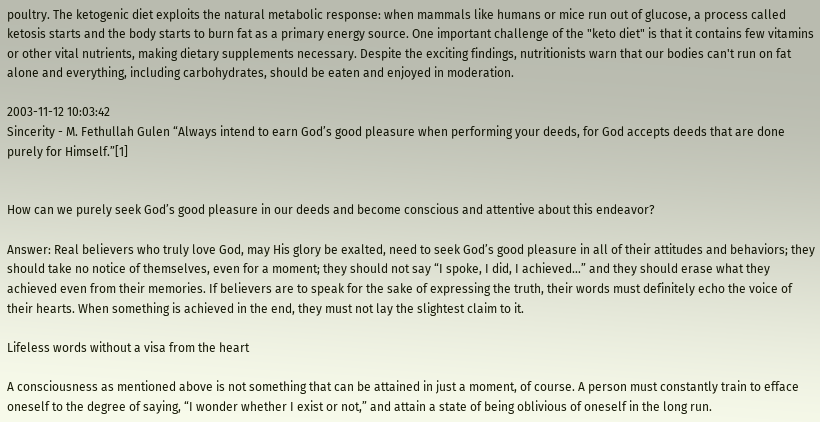poultry. The ketogenic diet exploits the natural metabolic response: when mammals like humans or mice run out of glucose, a process called ketosis starts and the body starts to burn fat as a primary energy source. One important challenge of the "keto diet" is that it contains few vitamins or other vital nutrients, making dietary supplements necessary. Despite the exciting findings, nutritionists warn that our bodies can't run on fat alone and everything, including carbohydrates, should be eaten and enjoyed in moderation.

2003-11-12 10:03:42
Sincerity - M. Fethullah Gulen “Always intend to earn God’s good pleasure when performing your deeds, for God accepts deeds that are done purely for Himself.”[1]


How can we purely seek God’s good pleasure in our deeds and become conscious and attentive about this endeavor?

Answer: Real believers who truly love God, may His glory be exalted, need to seek God’s good pleasure in all of their attitudes and behaviors; they should take no notice of themselves, even for a moment; they should not say “I spoke, I did, I achieved…” and they should erase what they achieved even from their memories. If believers are to speak for the sake of expressing the truth, their words must definitely echo the voice of their hearts. When something is achieved in the end, they must not lay the slightest claim to it.

Lifeless words without a visa from the heart

A consciousness as mentioned above is not something that can be attained in just a moment, of course. A person must constantly train to efface oneself to the degree of saying, “I wonder whether I exist or not,” and attain a state of being oblivious of oneself in the long run.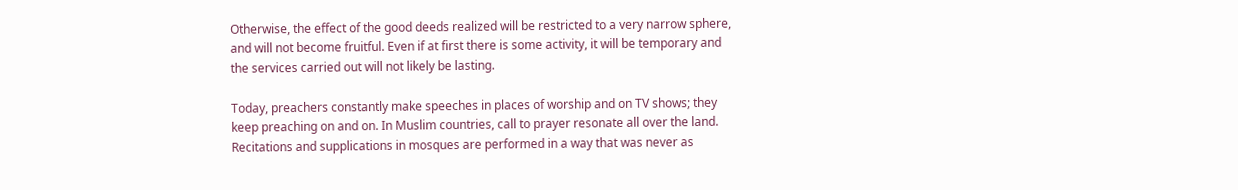Otherwise, the effect of the good deeds realized will be restricted to a very narrow sphere, and will not become fruitful. Even if at first there is some activity, it will be temporary and the services carried out will not likely be lasting.

Today, preachers constantly make speeches in places of worship and on TV shows; they keep preaching on and on. In Muslim countries, call to prayer resonate all over the land. Recitations and supplications in mosques are performed in a way that was never as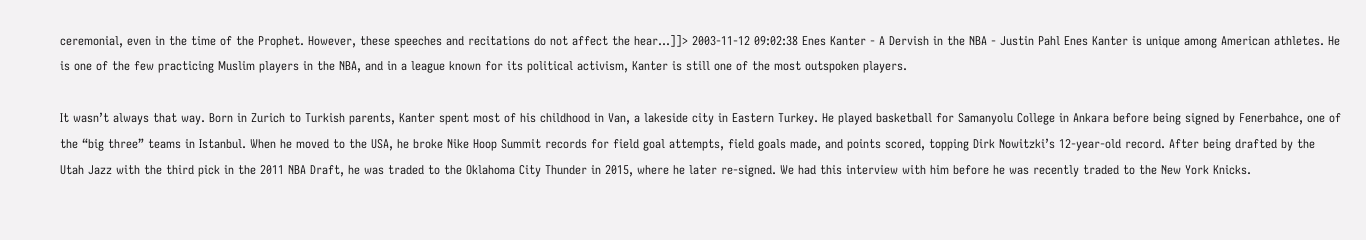ceremonial, even in the time of the Prophet. However, these speeches and recitations do not affect the hear...]]> 2003-11-12 09:02:38 Enes Kanter - A Dervish in the NBA - Justin Pahl Enes Kanter is unique among American athletes. He is one of the few practicing Muslim players in the NBA, and in a league known for its political activism, Kanter is still one of the most outspoken players.

It wasn’t always that way. Born in Zurich to Turkish parents, Kanter spent most of his childhood in Van, a lakeside city in Eastern Turkey. He played basketball for Samanyolu College in Ankara before being signed by Fenerbahce, one of the “big three” teams in Istanbul. When he moved to the USA, he broke Nike Hoop Summit records for field goal attempts, field goals made, and points scored, topping Dirk Nowitzki’s 12-year-old record. After being drafted by the Utah Jazz with the third pick in the 2011 NBA Draft, he was traded to the Oklahoma City Thunder in 2015, where he later re-signed. We had this interview with him before he was recently traded to the New York Knicks.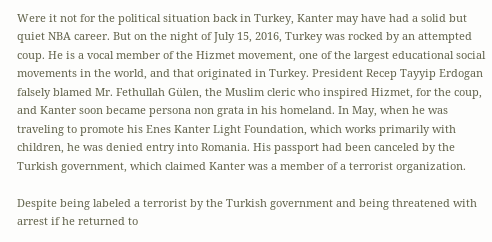Were it not for the political situation back in Turkey, Kanter may have had a solid but quiet NBA career. But on the night of July 15, 2016, Turkey was rocked by an attempted coup. He is a vocal member of the Hizmet movement, one of the largest educational social movements in the world, and that originated in Turkey. President Recep Tayyip Erdogan falsely blamed Mr. Fethullah Gülen, the Muslim cleric who inspired Hizmet, for the coup, and Kanter soon became persona non grata in his homeland. In May, when he was traveling to promote his Enes Kanter Light Foundation, which works primarily with children, he was denied entry into Romania. His passport had been canceled by the Turkish government, which claimed Kanter was a member of a terrorist organization.

Despite being labeled a terrorist by the Turkish government and being threatened with arrest if he returned to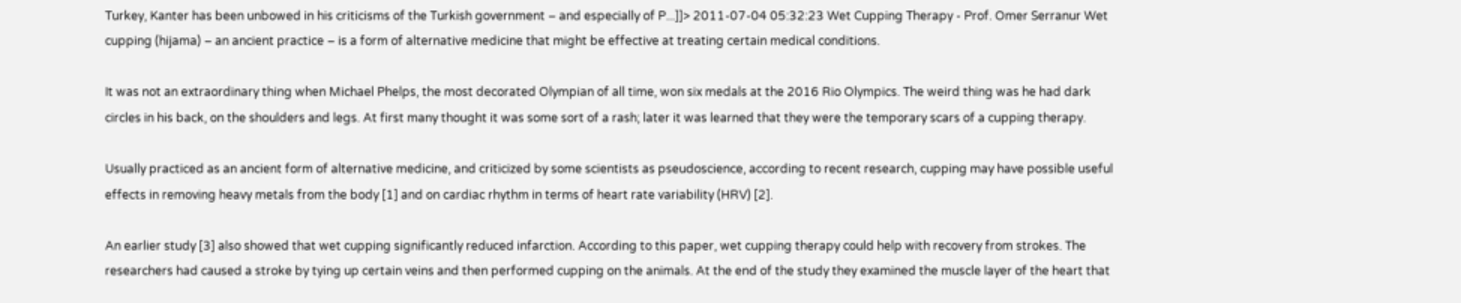Turkey, Kanter has been unbowed in his criticisms of the Turkish government – and especially of P...]]> 2011-07-04 05:32:23 Wet Cupping Therapy - Prof. Omer Serranur Wet cupping (hijama) – an ancient practice – is a form of alternative medicine that might be effective at treating certain medical conditions.

It was not an extraordinary thing when Michael Phelps, the most decorated Olympian of all time, won six medals at the 2016 Rio Olympics. The weird thing was he had dark circles in his back, on the shoulders and legs. At first many thought it was some sort of a rash; later it was learned that they were the temporary scars of a cupping therapy.

Usually practiced as an ancient form of alternative medicine, and criticized by some scientists as pseudoscience, according to recent research, cupping may have possible useful effects in removing heavy metals from the body [1] and on cardiac rhythm in terms of heart rate variability (HRV) [2].

An earlier study [3] also showed that wet cupping significantly reduced infarction. According to this paper, wet cupping therapy could help with recovery from strokes. The researchers had caused a stroke by tying up certain veins and then performed cupping on the animals. At the end of the study they examined the muscle layer of the heart that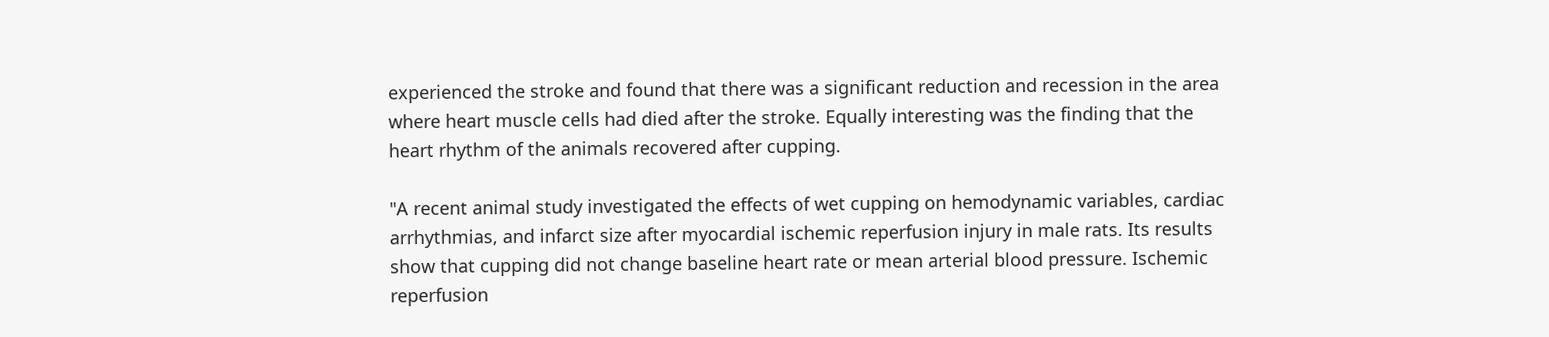experienced the stroke and found that there was a significant reduction and recession in the area where heart muscle cells had died after the stroke. Equally interesting was the finding that the heart rhythm of the animals recovered after cupping.

"A recent animal study investigated the effects of wet cupping on hemodynamic variables, cardiac arrhythmias, and infarct size after myocardial ischemic reperfusion injury in male rats. Its results show that cupping did not change baseline heart rate or mean arterial blood pressure. Ischemic reperfusion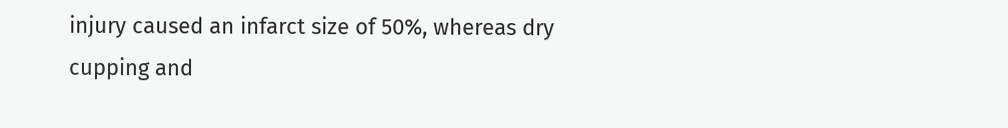injury caused an infarct size of 50%, whereas dry cupping and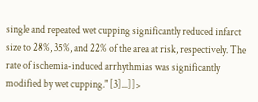single and repeated wet cupping significantly reduced infarct size to 28%, 35%, and 22% of the area at risk, respectively. The rate of ischemia-induced arrhythmias was significantly modified by wet cupping." [3]...]]>